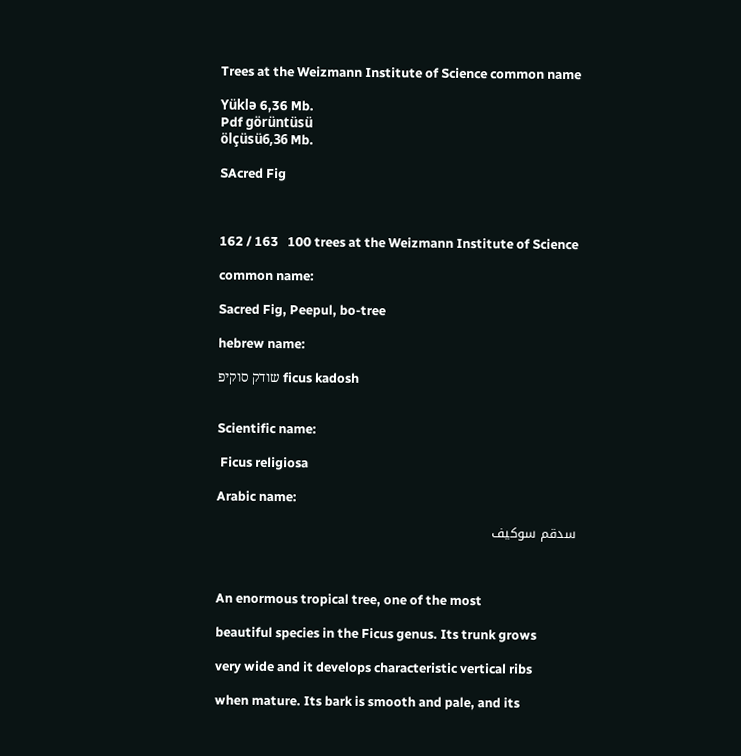Trees at the Weizmann Institute of Science common name

Yüklə 6,36 Mb.
Pdf görüntüsü
ölçüsü6,36 Mb.

SAcred Fig



162 / 163   100 trees at the Weizmann Institute of Science

common name:

Sacred Fig, Peepul, bo-tree

hebrew name:

שודק סוקיפ ficus kadosh


Scientific name:

 Ficus religiosa

Arabic name:

سدقم سوكيف



An enormous tropical tree, one of the most

beautiful species in the Ficus genus. Its trunk grows

very wide and it develops characteristic vertical ribs

when mature. Its bark is smooth and pale, and its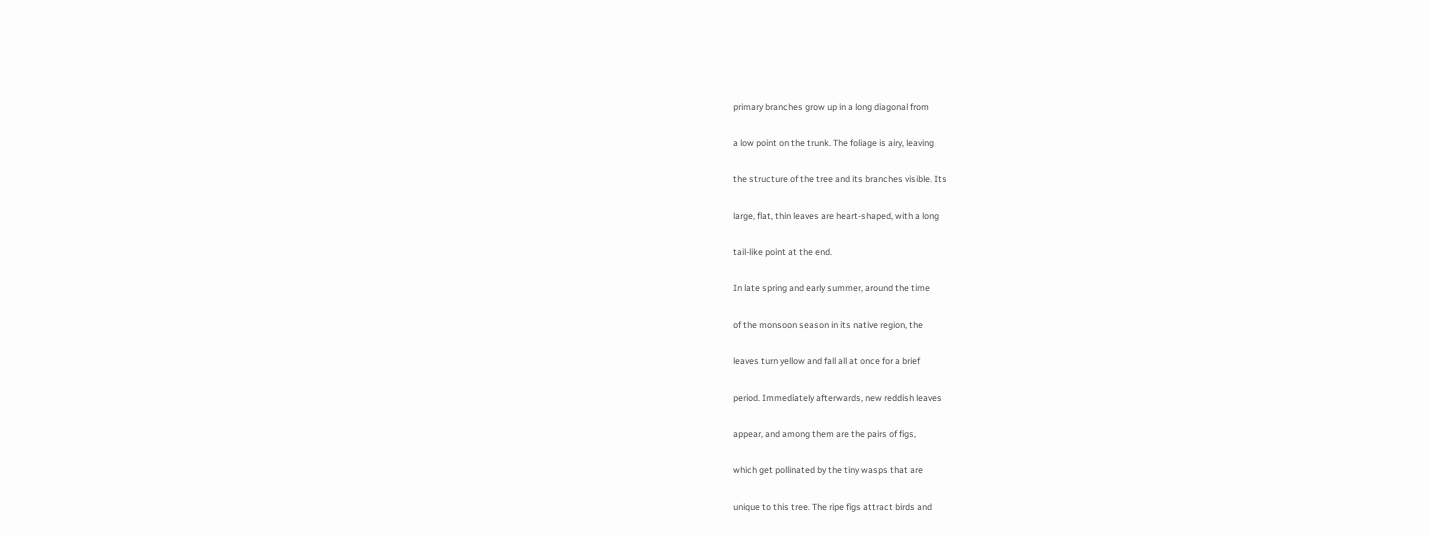primary branches grow up in a long diagonal from

a low point on the trunk. The foliage is airy, leaving

the structure of the tree and its branches visible. Its

large, flat, thin leaves are heart-shaped, with a long

tail-like point at the end.

In late spring and early summer, around the time

of the monsoon season in its native region, the

leaves turn yellow and fall all at once for a brief

period. Immediately afterwards, new reddish leaves

appear, and among them are the pairs of figs,

which get pollinated by the tiny wasps that are

unique to this tree. The ripe figs attract birds and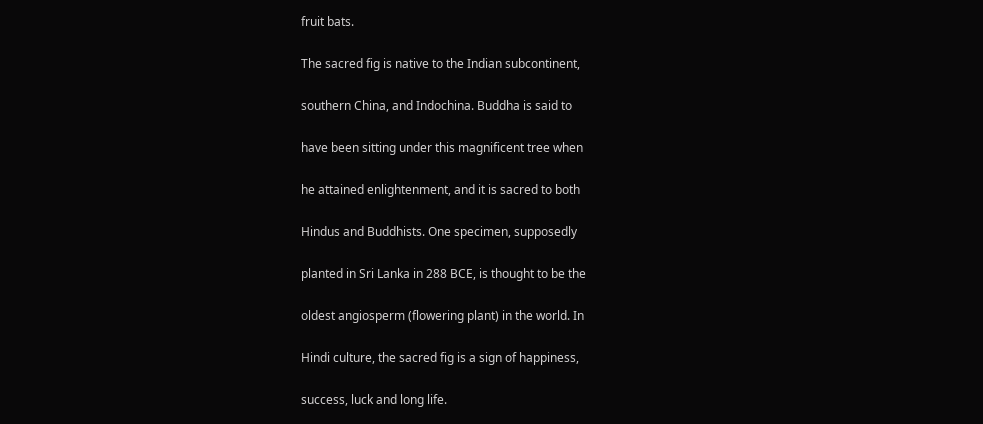fruit bats.

The sacred fig is native to the Indian subcontinent,

southern China, and Indochina. Buddha is said to

have been sitting under this magnificent tree when

he attained enlightenment, and it is sacred to both

Hindus and Buddhists. One specimen, supposedly

planted in Sri Lanka in 288 BCE, is thought to be the

oldest angiosperm (flowering plant) in the world. In

Hindi culture, the sacred fig is a sign of happiness,

success, luck and long life.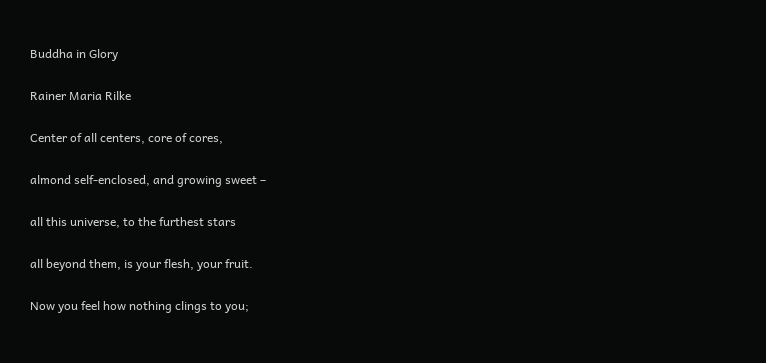Buddha in Glory

Rainer Maria Rilke

Center of all centers, core of cores,

almond self-enclosed, and growing sweet –

all this universe, to the furthest stars

all beyond them, is your flesh, your fruit.

Now you feel how nothing clings to you;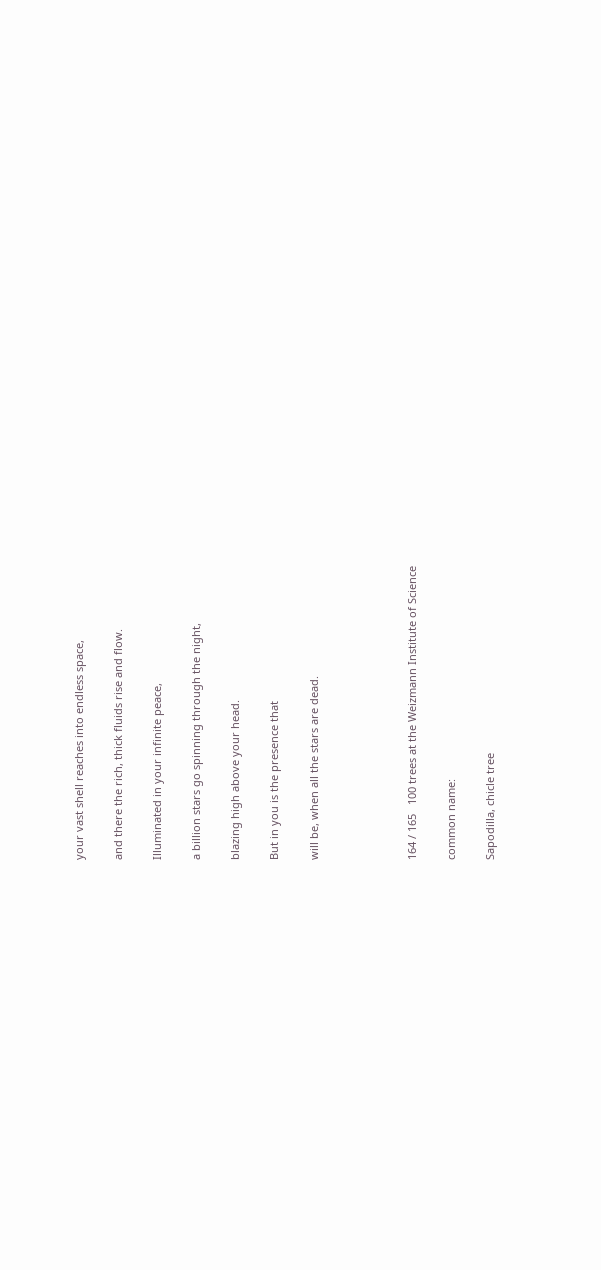your vast shell reaches into endless space,

and there the rich, thick fluids rise and flow.

Illuminated in your infinite peace,

a billion stars go spinning through the night,

blazing high above your head.

But in you is the presence that

will be, when all the stars are dead.




164 / 165   100 trees at the Weizmann Institute of Science

common name:

Sapodilla, chicle tree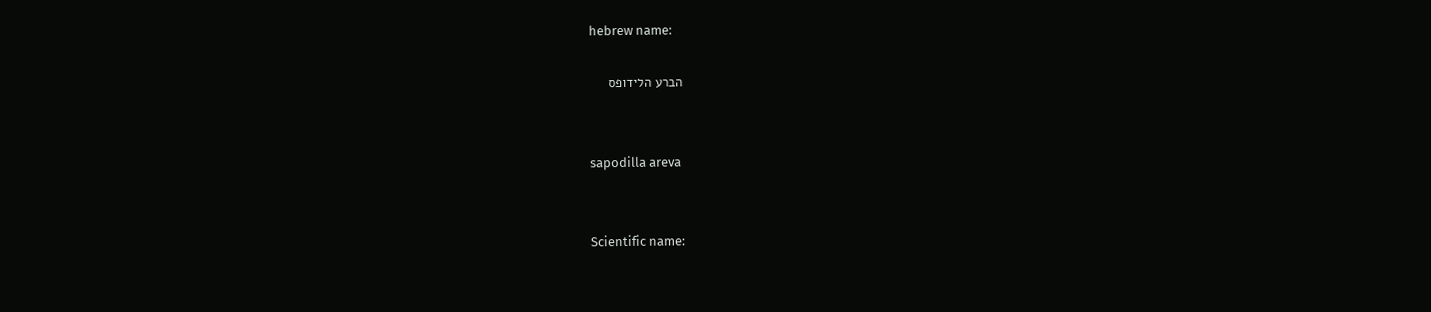hebrew name:

הברע הלידופס


sapodilla areva


Scientific name: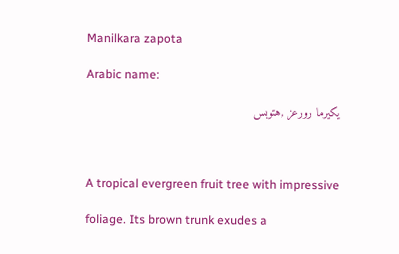Manilkara zapota

Arabic name:

يكيرما رورعز ,هتوبس



A tropical evergreen fruit tree with impressive

foliage. Its brown trunk exudes a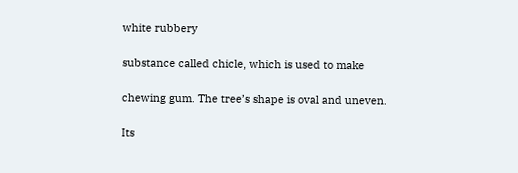white rubbery

substance called chicle, which is used to make

chewing gum. The tree’s shape is oval and uneven.

Its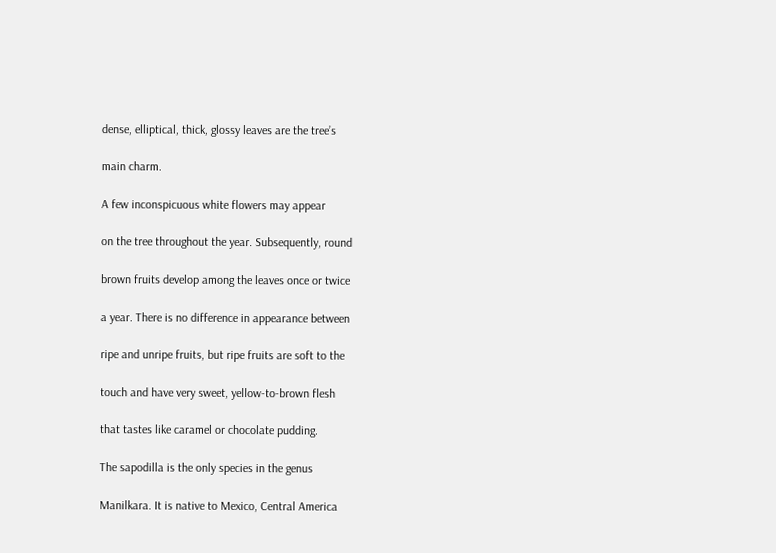dense, elliptical, thick, glossy leaves are the tree’s

main charm.

A few inconspicuous white flowers may appear

on the tree throughout the year. Subsequently, round

brown fruits develop among the leaves once or twice

a year. There is no difference in appearance between

ripe and unripe fruits, but ripe fruits are soft to the

touch and have very sweet, yellow-to-brown flesh

that tastes like caramel or chocolate pudding.

The sapodilla is the only species in the genus

Manilkara. It is native to Mexico, Central America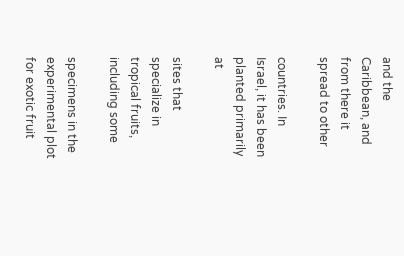and the Caribbean, and from there it spread to other

countries. In Israel, it has been planted primarily at

sites that specialize in tropical fruits, including some

specimens in the experimental plot for exotic fruit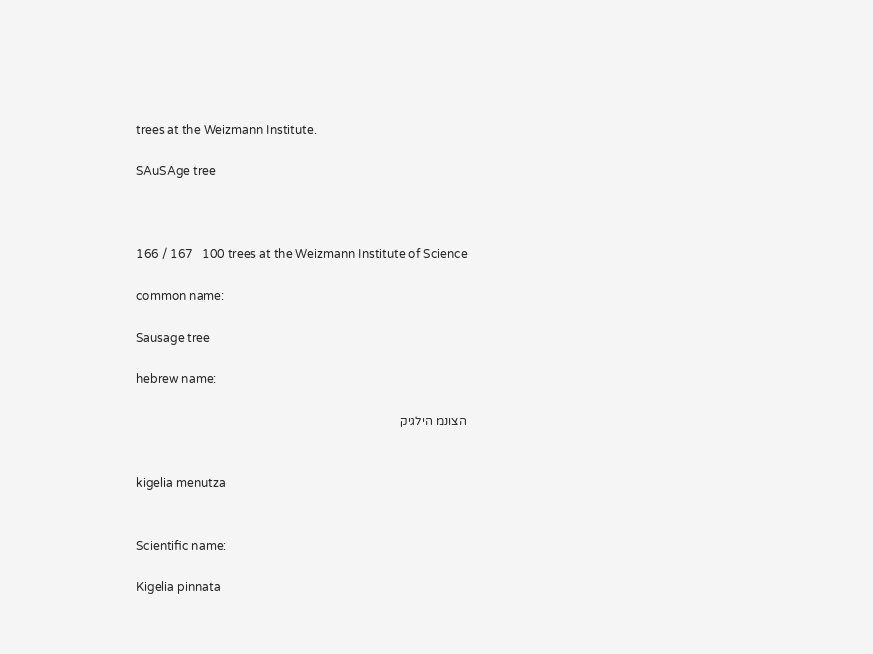trees at the Weizmann Institute.

SAuSAge tree



166 / 167   100 trees at the Weizmann Institute of Science

common name:

Sausage tree

hebrew name:

הצונמ הילגיק


kigelia menutza


Scientific name:

Kigelia pinnata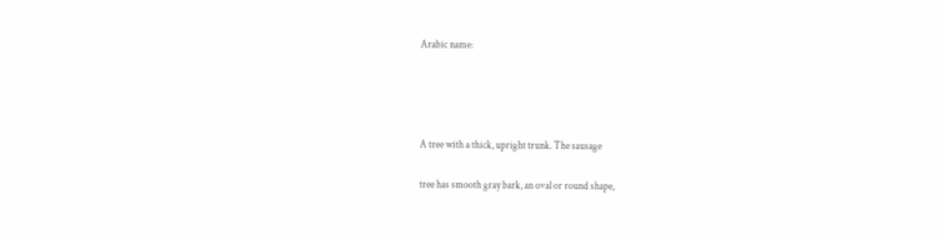Arabic name:




A tree with a thick, upright trunk. The sausage

tree has smooth gray bark, an oval or round shape,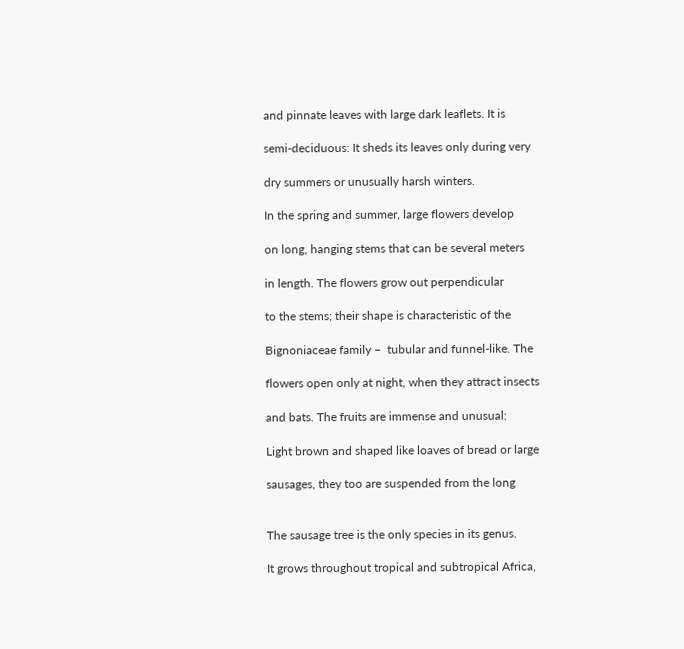and pinnate leaves with large dark leaflets. It is

semi-deciduous: It sheds its leaves only during very

dry summers or unusually harsh winters.

In the spring and summer, large flowers develop

on long, hanging stems that can be several meters

in length. The flowers grow out perpendicular

to the stems; their shape is characteristic of the

Bignoniaceae family –  tubular and funnel-like. The

flowers open only at night, when they attract insects

and bats. The fruits are immense and unusual:

Light brown and shaped like loaves of bread or large

sausages, they too are suspended from the long


The sausage tree is the only species in its genus.

It grows throughout tropical and subtropical Africa,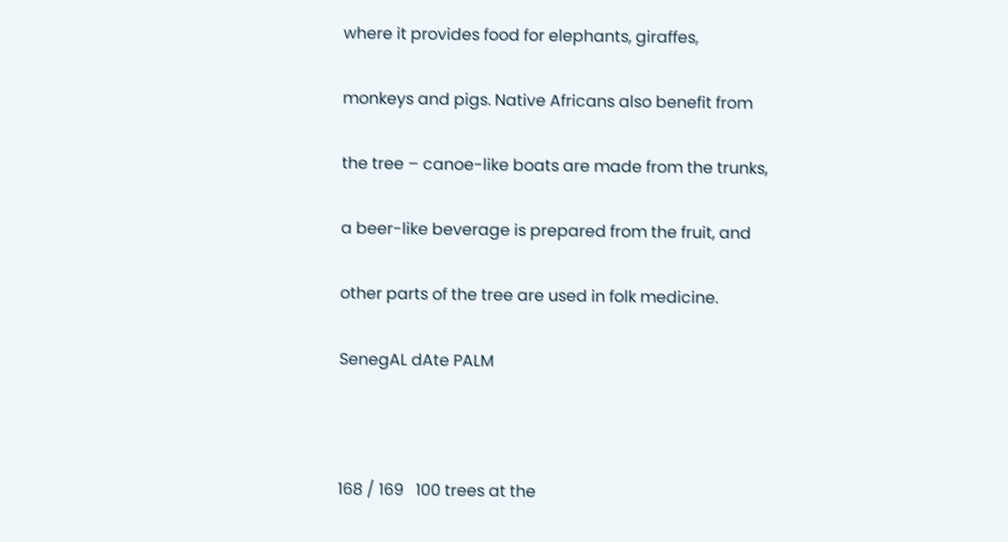where it provides food for elephants, giraffes,

monkeys and pigs. Native Africans also benefit from

the tree – canoe-like boats are made from the trunks,

a beer-like beverage is prepared from the fruit, and

other parts of the tree are used in folk medicine.

SenegAL dAte PALM



168 / 169   100 trees at the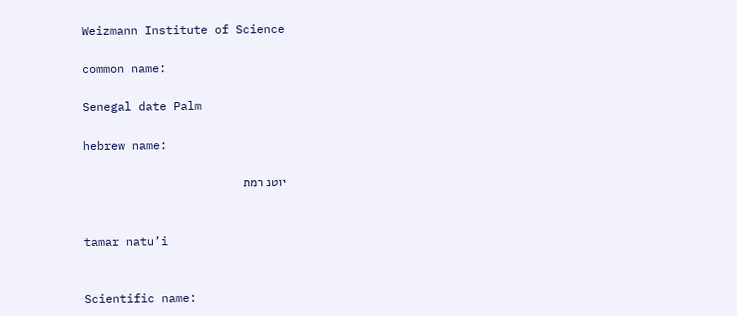Weizmann Institute of Science

common name:

Senegal date Palm

hebrew name:

יוטנ רמת


tamar natu’i


Scientific name: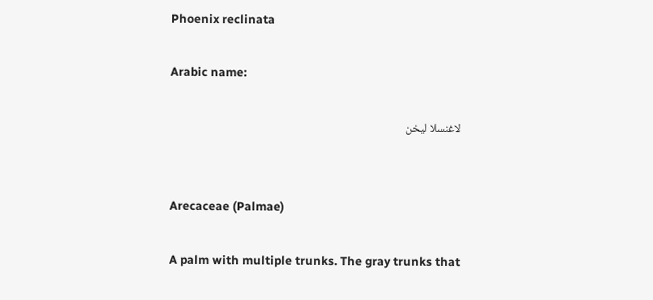Phoenix reclinata

Arabic name:

لاغنسلا ليخن


Arecaceae (Palmae)

A palm with multiple trunks. The gray trunks that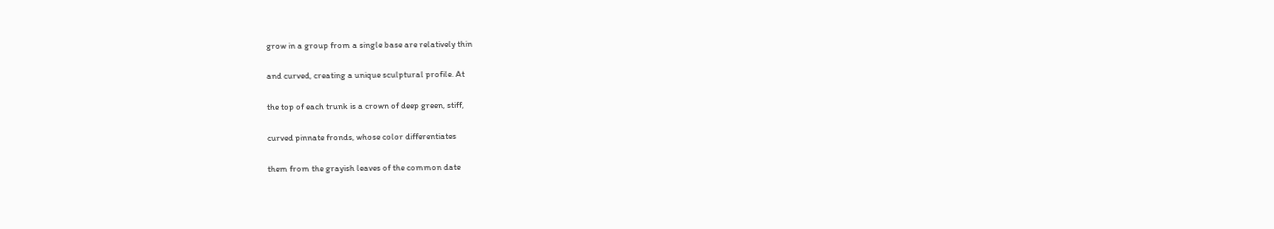grow in a group from a single base are relatively thin

and curved, creating a unique sculptural profile. At

the top of each trunk is a crown of deep green, stiff,

curved pinnate fronds, whose color differentiates

them from the grayish leaves of the common date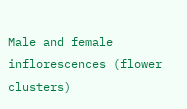Male and female inflorescences (flower clusters)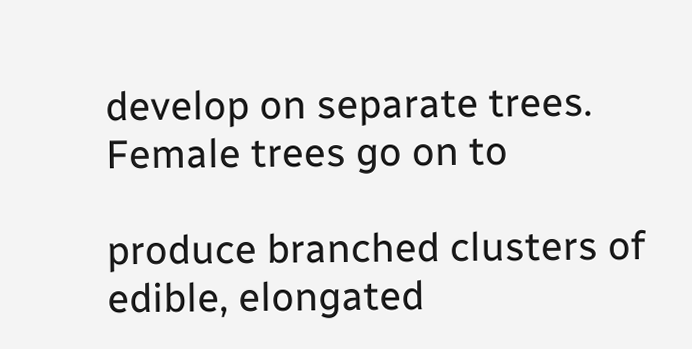develop on separate trees. Female trees go on to

produce branched clusters of edible, elongated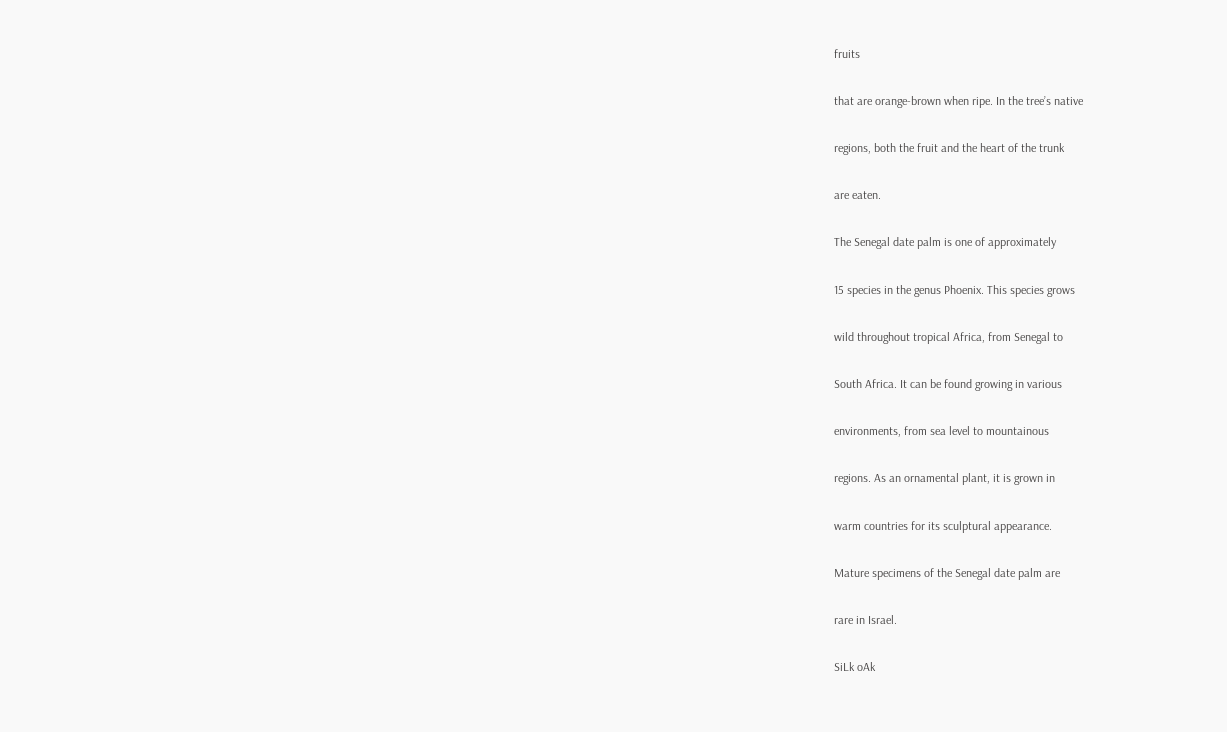fruits

that are orange-brown when ripe. In the tree’s native

regions, both the fruit and the heart of the trunk

are eaten.

The Senegal date palm is one of approximately

15 species in the genus Phoenix. This species grows

wild throughout tropical Africa, from Senegal to

South Africa. It can be found growing in various

environments, from sea level to mountainous

regions. As an ornamental plant, it is grown in

warm countries for its sculptural appearance.

Mature specimens of the Senegal date palm are

rare in Israel.

SiLk oAk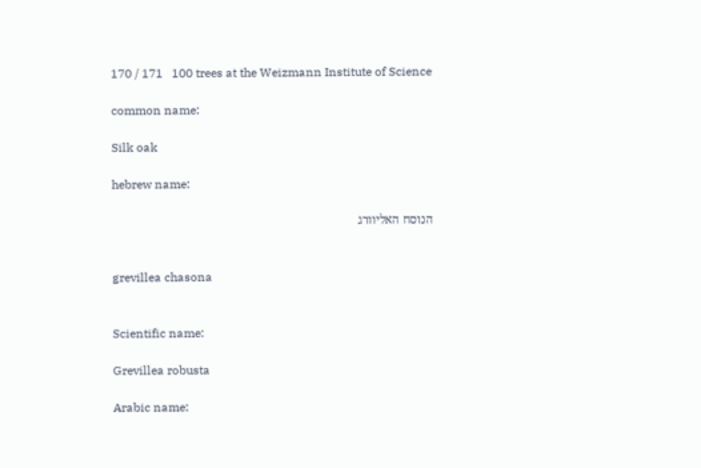170 / 171   100 trees at the Weizmann Institute of Science

common name:

Silk oak

hebrew name:

הנוסח האליוורג


grevillea chasona


Scientific name:

Grevillea robusta

Arabic name: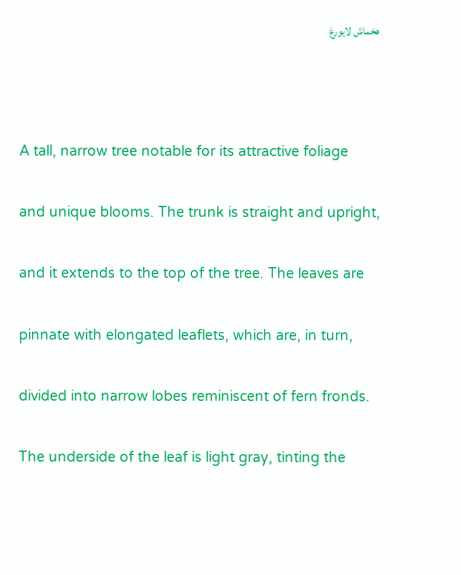هخماش لايورغ



A tall, narrow tree notable for its attractive foliage

and unique blooms. The trunk is straight and upright,

and it extends to the top of the tree. The leaves are

pinnate with elongated leaflets, which are, in turn,

divided into narrow lobes reminiscent of fern fronds.

The underside of the leaf is light gray, tinting the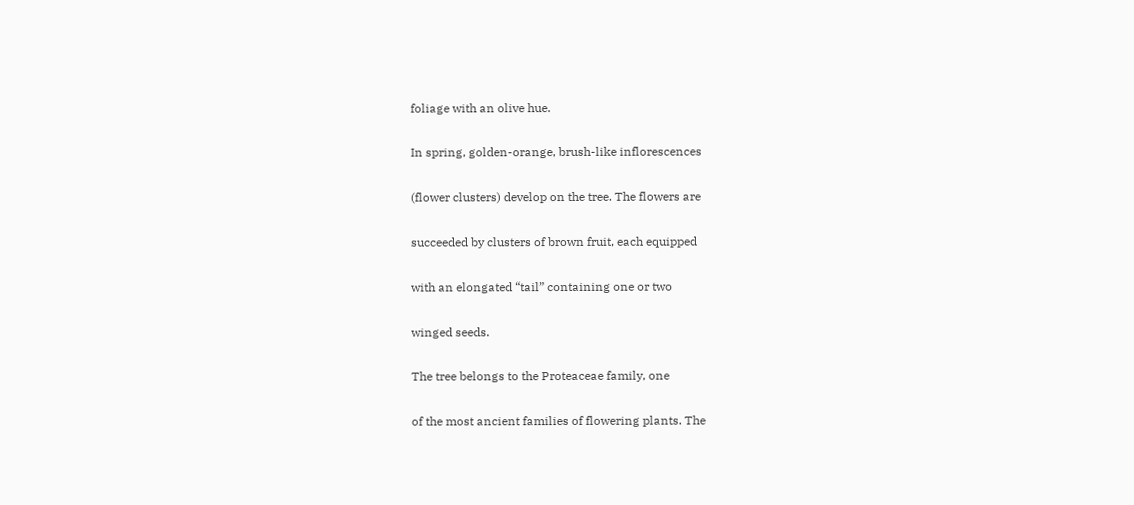foliage with an olive hue.

In spring, golden-orange, brush-like inflorescences

(flower clusters) develop on the tree. The flowers are

succeeded by clusters of brown fruit, each equipped

with an elongated “tail” containing one or two

winged seeds.

The tree belongs to the Proteaceae family, one

of the most ancient families of flowering plants. The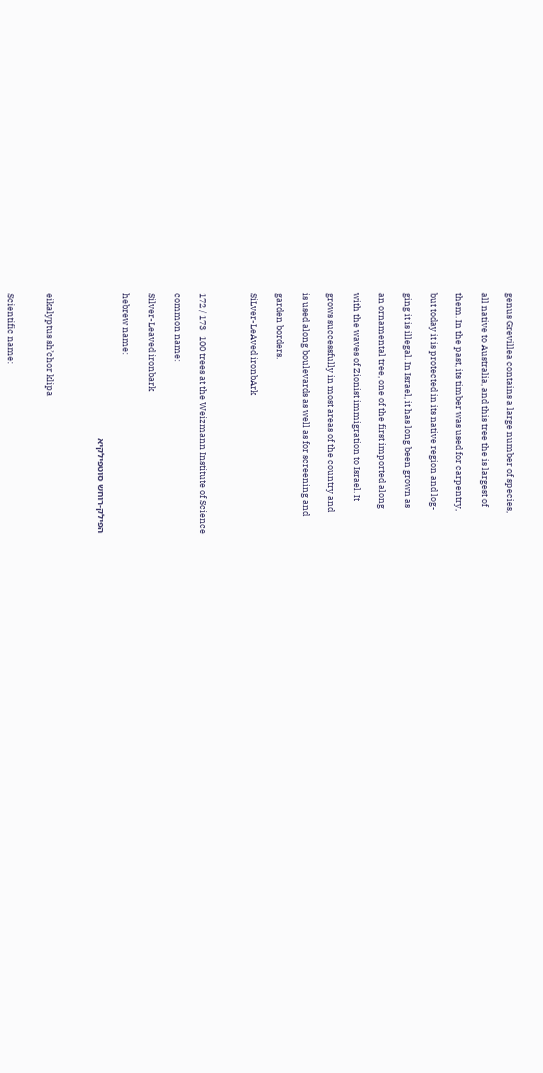genus Grevillea contains a large number of species,

all native to Australia, and this tree the is largest of

them. In the past, its timber was used for carpentry,

but today it is protected in its native region and log-

ging it is illegal. In Israel, it has long been grown as

an ornamental tree, one of the first imported along

with the waves of Zionist immigration to Israel. It

grows successfully in most areas of the country and

is used along boulevards as well as for screening and

garden borders.

SiLver-LeAved ironbArk



172 / 173   100 trees at the Weizmann Institute of Science

common name:

Silver-Leaved ironbark

hebrew name:

הפילק-רוחש סוטפילקיא



eikalyptus sh’chor klipa


Scientific name: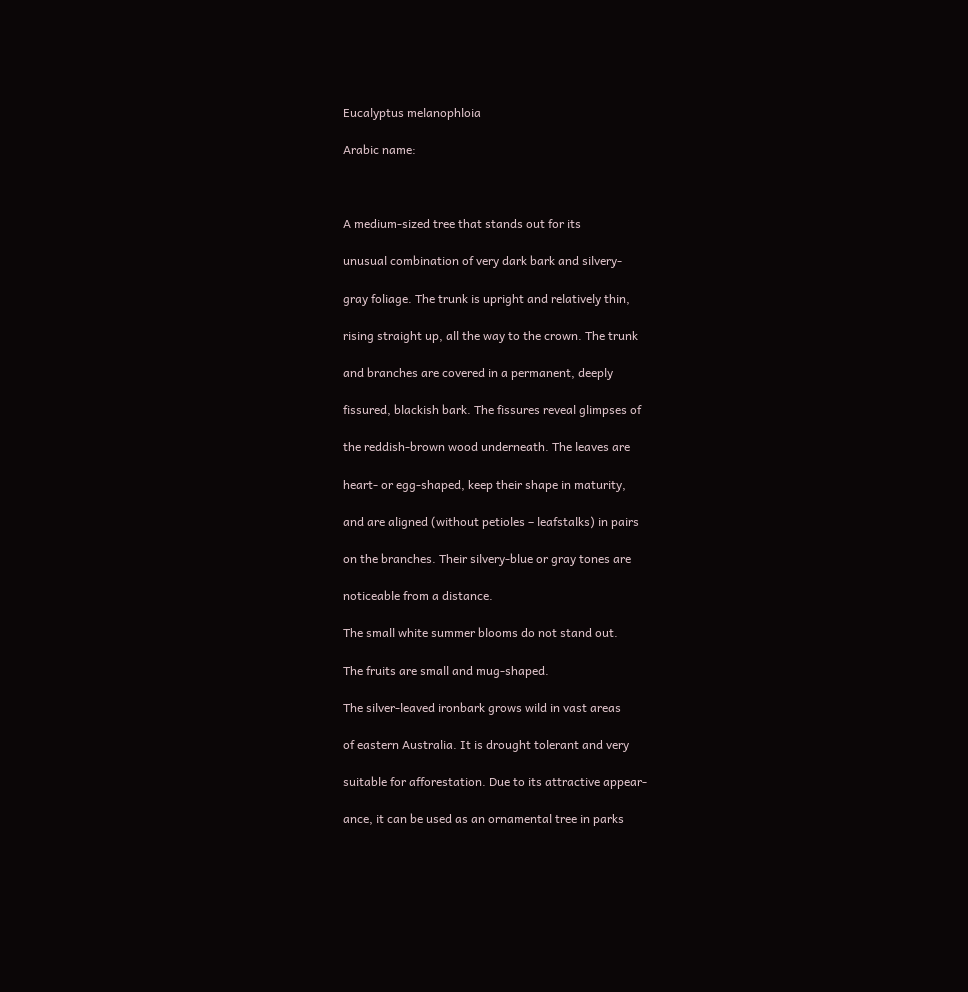Eucalyptus melanophloia

Arabic name:



A medium-sized tree that stands out for its

unusual combination of very dark bark and silvery-

gray foliage. The trunk is upright and relatively thin,

rising straight up, all the way to the crown. The trunk

and branches are covered in a permanent, deeply

fissured, blackish bark. The fissures reveal glimpses of

the reddish-brown wood underneath. The leaves are

heart- or egg-shaped, keep their shape in maturity,

and are aligned (without petioles – leafstalks) in pairs

on the branches. Their silvery-blue or gray tones are

noticeable from a distance.

The small white summer blooms do not stand out.

The fruits are small and mug-shaped.

The silver-leaved ironbark grows wild in vast areas

of eastern Australia. It is drought tolerant and very

suitable for afforestation. Due to its attractive appear-

ance, it can be used as an ornamental tree in parks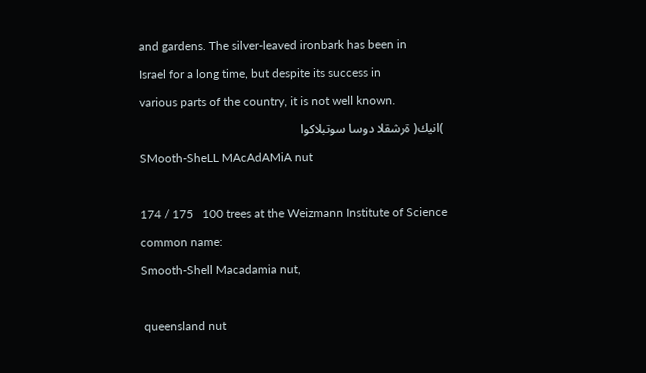and gardens. The silver-leaved ironbark has been in

Israel for a long time, but despite its success in

various parts of the country, it is not well known.

 )انيك( ةرشقلا دوسا سوتبلاكوا

SMooth-SheLL MAcAdAMiA nut



174 / 175   100 trees at the Weizmann Institute of Science

common name:

Smooth-Shell Macadamia nut,



 queensland nut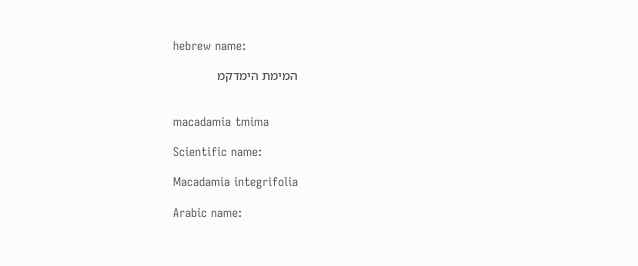hebrew name:

המימת הימדקמ


macadamia tmima

Scientific name:

Macadamia integrifolia

Arabic name: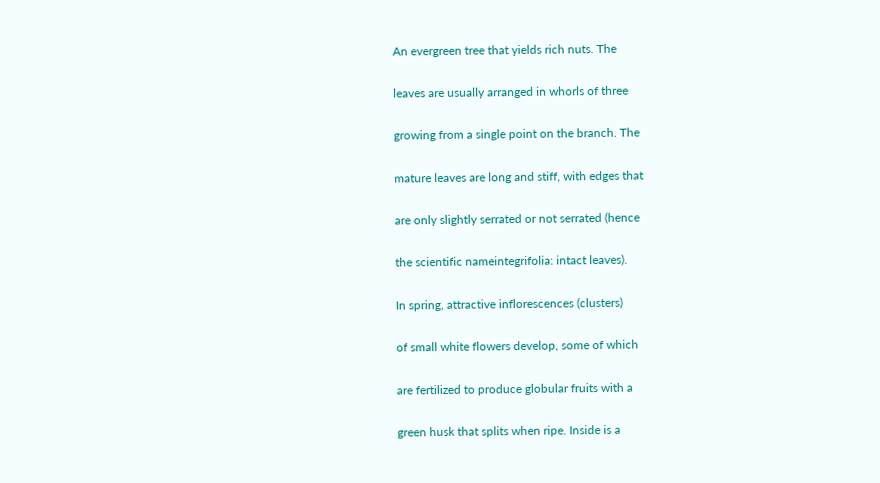An evergreen tree that yields rich nuts. The

leaves are usually arranged in whorls of three

growing from a single point on the branch. The

mature leaves are long and stiff, with edges that

are only slightly serrated or not serrated (hence

the scientific nameintegrifolia: intact leaves).

In spring, attractive inflorescences (clusters)

of small white flowers develop, some of which

are fertilized to produce globular fruits with a

green husk that splits when ripe. Inside is a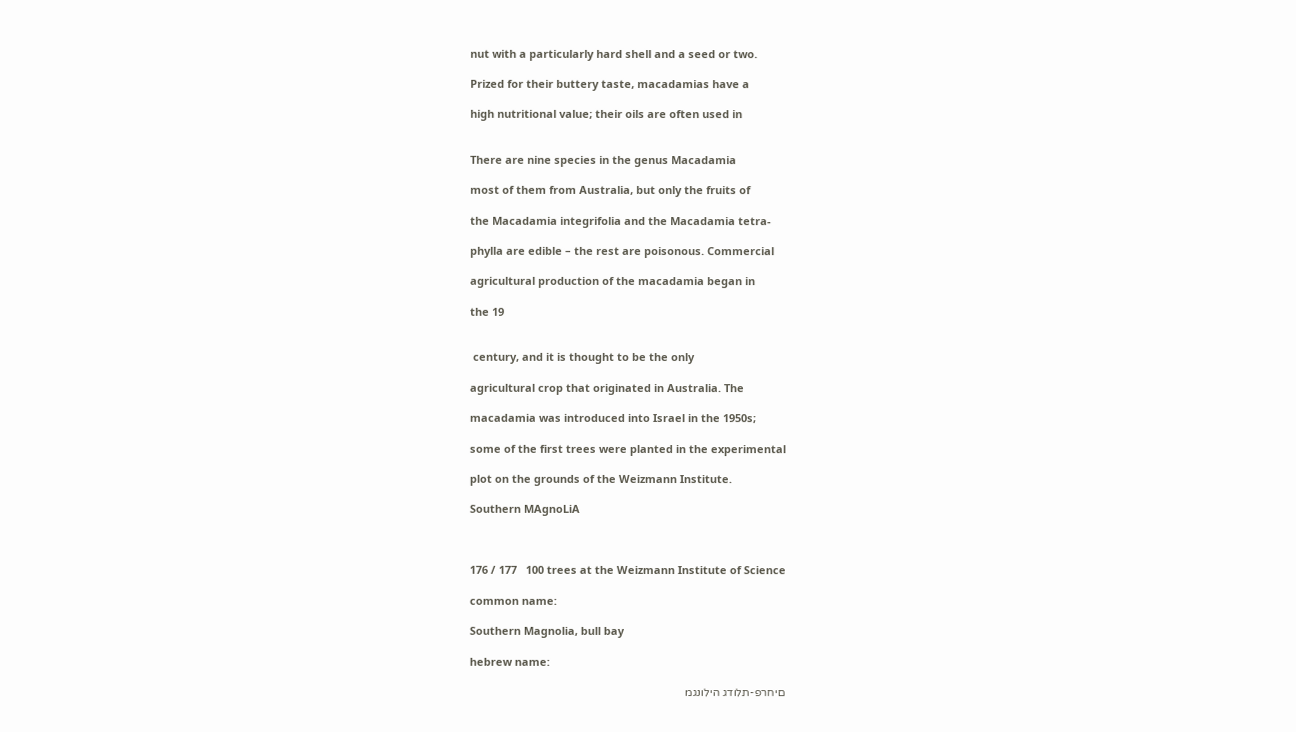nut with a particularly hard shell and a seed or two.

Prized for their buttery taste, macadamias have a

high nutritional value; their oils are often used in


There are nine species in the genus Macadamia

most of them from Australia, but only the fruits of

the Macadamia integrifolia and the Macadamia tetra-

phylla are edible – the rest are poisonous. Commercial

agricultural production of the macadamia began in

the 19


 century, and it is thought to be the only

agricultural crop that originated in Australia. The

macadamia was introduced into Israel in the 1950s;

some of the first trees were planted in the experimental

plot on the grounds of the Weizmann Institute.

Southern MAgnoLiA



176 / 177   100 trees at the Weizmann Institute of Science

common name:

Southern Magnolia, bull bay

hebrew name:

םיחרפ-תלודג הילונגמ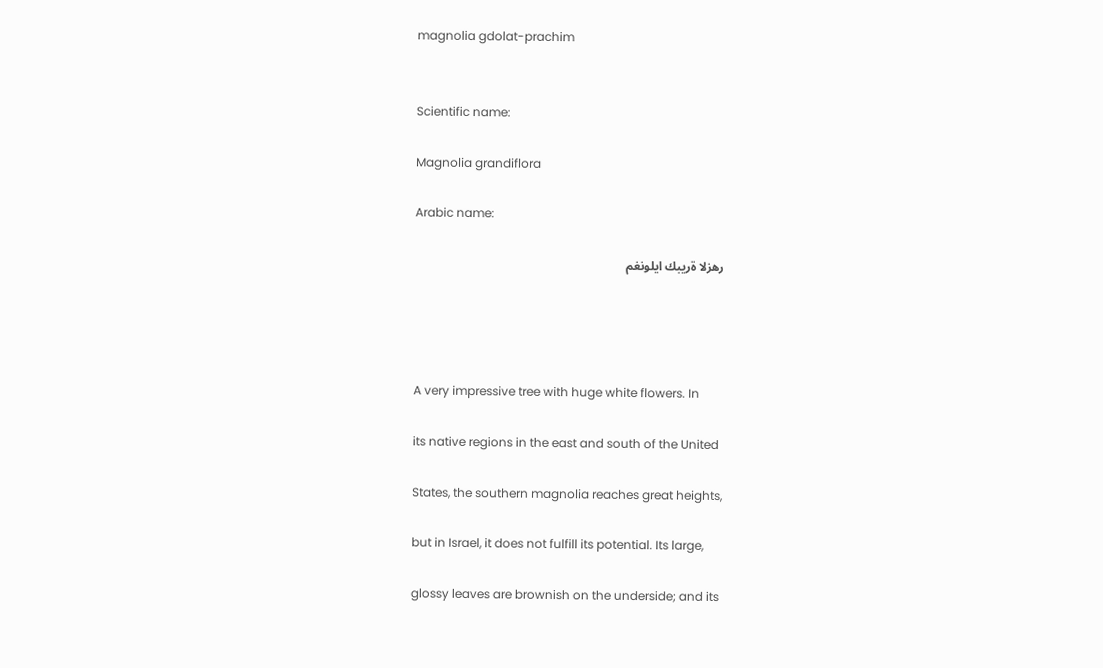magnolia gdolat-prachim


Scientific name:

Magnolia grandiflora

Arabic name:

رهزلا ةريبك ايلونغم




A very impressive tree with huge white flowers. In

its native regions in the east and south of the United

States, the southern magnolia reaches great heights,

but in Israel, it does not fulfill its potential. Its large,

glossy leaves are brownish on the underside; and its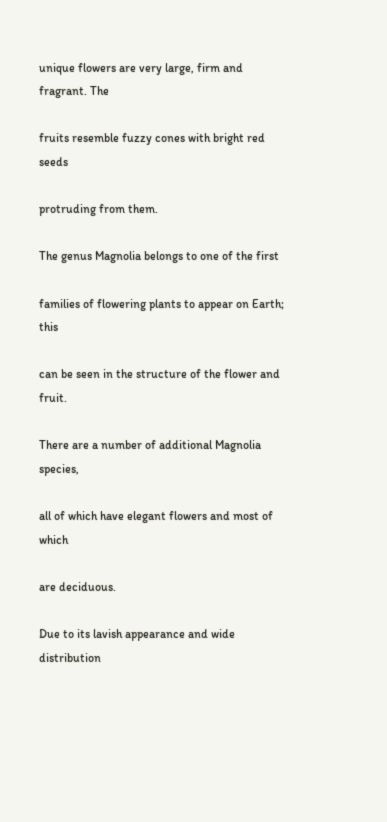unique flowers are very large, firm and fragrant. The

fruits resemble fuzzy cones with bright red seeds

protruding from them.

The genus Magnolia belongs to one of the first

families of flowering plants to appear on Earth; this

can be seen in the structure of the flower and fruit.

There are a number of additional Magnolia species,

all of which have elegant flowers and most of which

are deciduous.

Due to its lavish appearance and wide distribution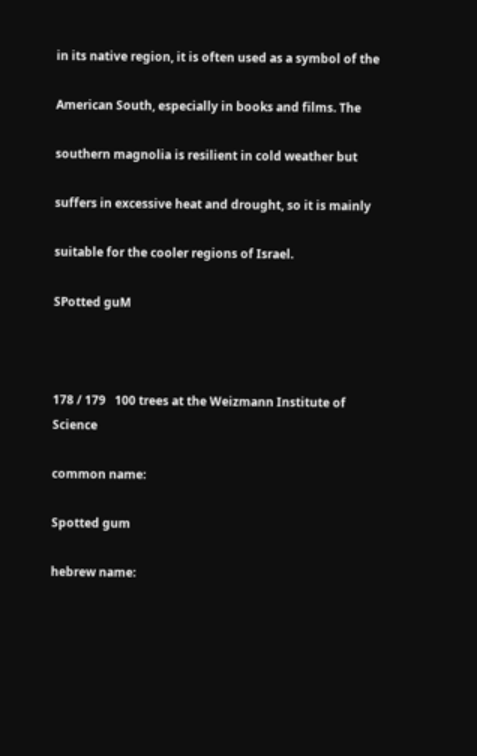in its native region, it is often used as a symbol of the

American South, especially in books and films. The

southern magnolia is resilient in cold weather but

suffers in excessive heat and drought, so it is mainly

suitable for the cooler regions of Israel.

SPotted guM



178 / 179   100 trees at the Weizmann Institute of Science

common name:

Spotted gum

hebrew name: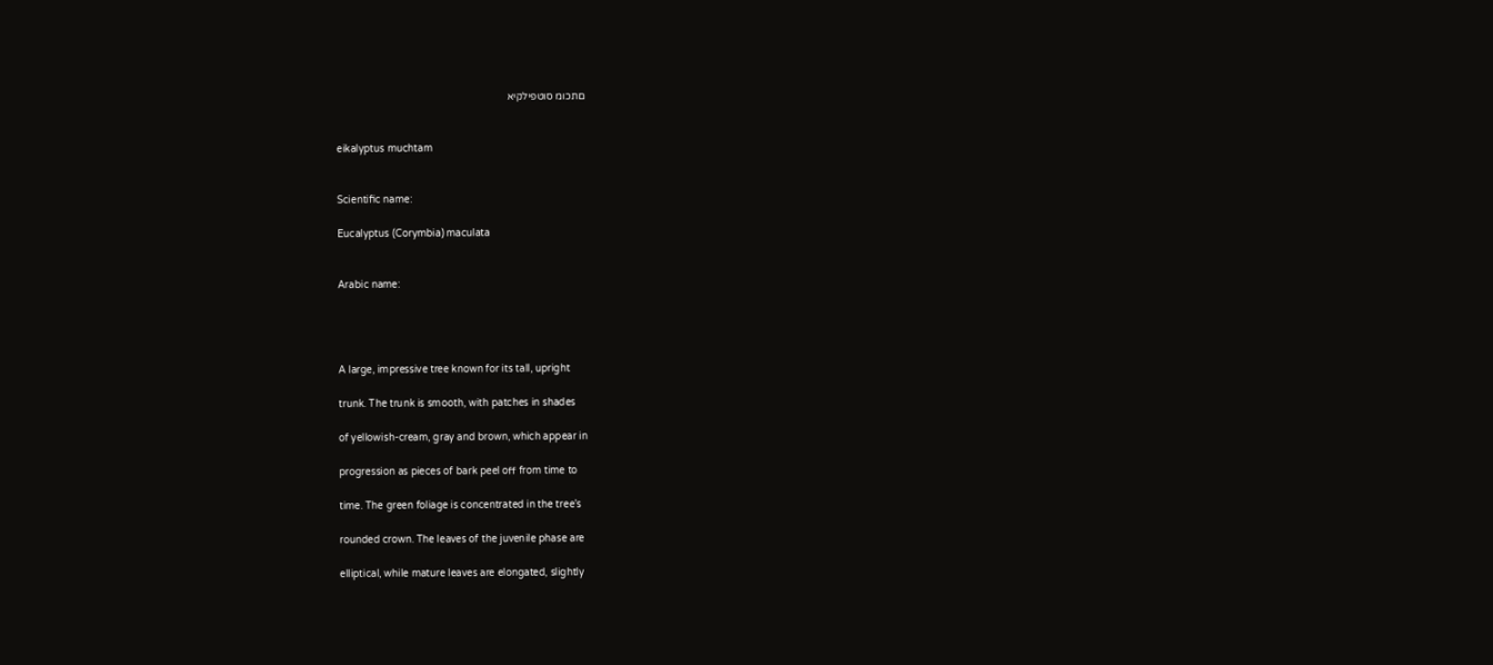םתכומ סוטפילקיא


eikalyptus muchtam


Scientific name:

Eucalyptus (Corymbia) maculata


Arabic name:




A large, impressive tree known for its tall, upright

trunk. The trunk is smooth, with patches in shades

of yellowish-cream, gray and brown, which appear in

progression as pieces of bark peel off from time to

time. The green foliage is concentrated in the tree’s

rounded crown. The leaves of the juvenile phase are

elliptical, while mature leaves are elongated, slightly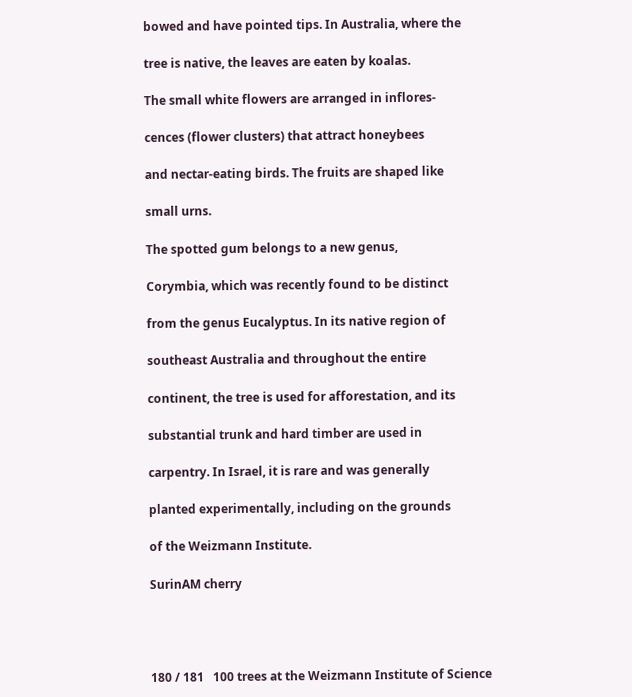bowed and have pointed tips. In Australia, where the

tree is native, the leaves are eaten by koalas.

The small white flowers are arranged in inflores-

cences (flower clusters) that attract honeybees

and nectar-eating birds. The fruits are shaped like

small urns.

The spotted gum belongs to a new genus,

Corymbia, which was recently found to be distinct

from the genus Eucalyptus. In its native region of

southeast Australia and throughout the entire

continent, the tree is used for afforestation, and its

substantial trunk and hard timber are used in

carpentry. In Israel, it is rare and was generally

planted experimentally, including on the grounds

of the Weizmann Institute.

SurinAM cherry




180 / 181   100 trees at the Weizmann Institute of Science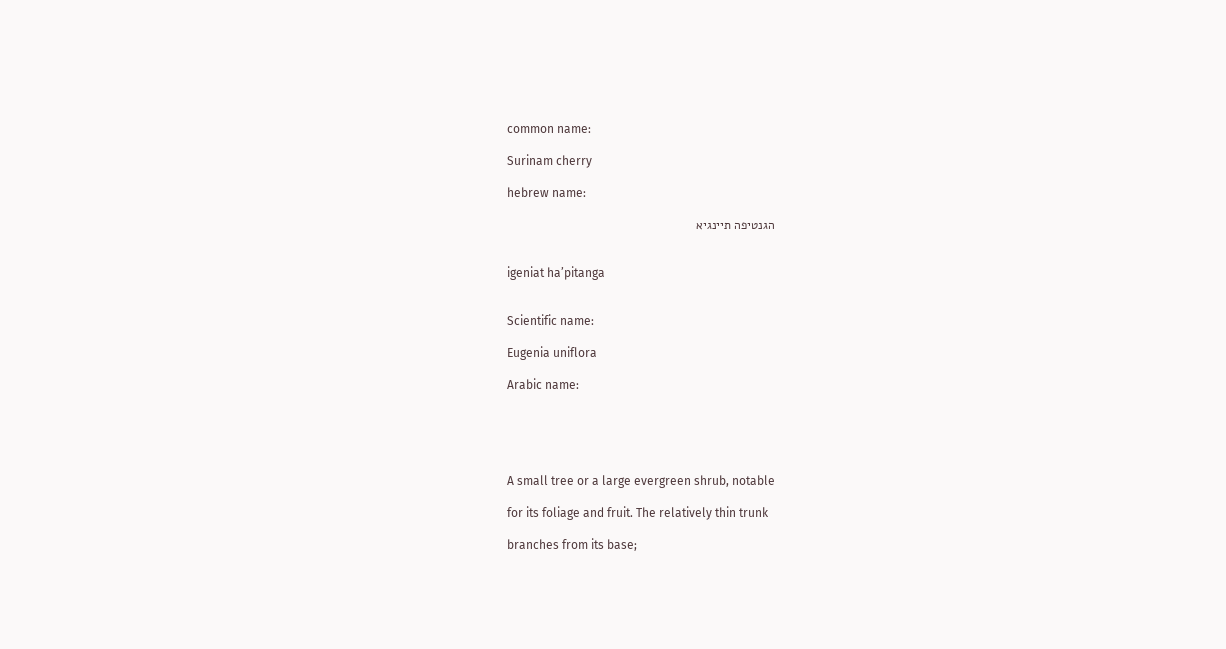common name:

Surinam cherry

hebrew name:

הגנטיפה תיינגיא


igeniat ha’pitanga


Scientific name:

Eugenia uniflora

Arabic name:





A small tree or a large evergreen shrub, notable

for its foliage and fruit. The relatively thin trunk

branches from its base;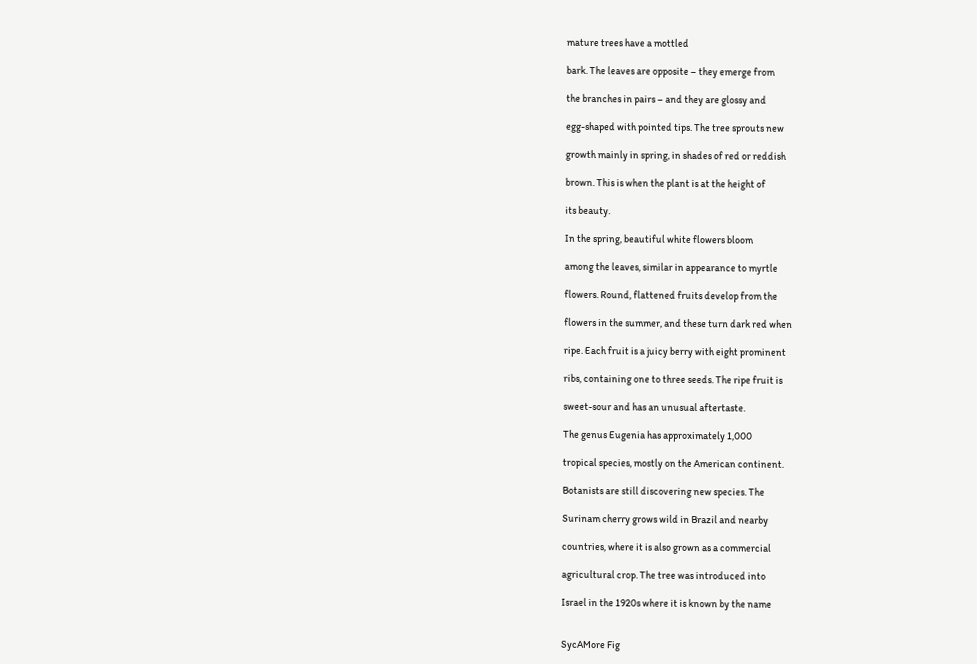mature trees have a mottled

bark. The leaves are opposite – they emerge from

the branches in pairs – and they are glossy and

egg-shaped with pointed tips. The tree sprouts new

growth mainly in spring, in shades of red or reddish

brown. This is when the plant is at the height of

its beauty.

In the spring, beautiful white flowers bloom

among the leaves, similar in appearance to myrtle

flowers. Round, flattened fruits develop from the

flowers in the summer, and these turn dark red when

ripe. Each fruit is a juicy berry with eight prominent

ribs, containing one to three seeds. The ripe fruit is

sweet-sour and has an unusual aftertaste.

The genus Eugenia has approximately 1,000

tropical species, mostly on the American continent.

Botanists are still discovering new species. The

Surinam cherry grows wild in Brazil and nearby

countries, where it is also grown as a commercial

agricultural crop. The tree was introduced into

Israel in the 1920s where it is known by the name


SycAMore Fig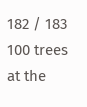182 / 183   100 trees at the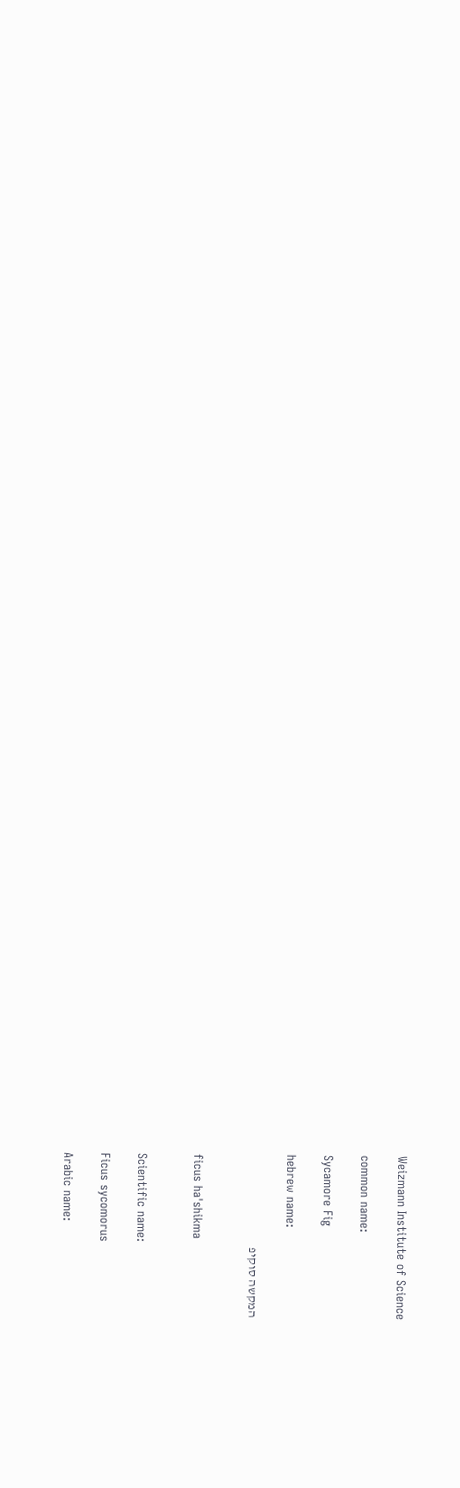Weizmann Institute of Science

common name:

Sycamore Fig

hebrew name:

המקשה סוקיפ


ficus ha'shikma


Scientific name:

Ficus sycomorus

Arabic name: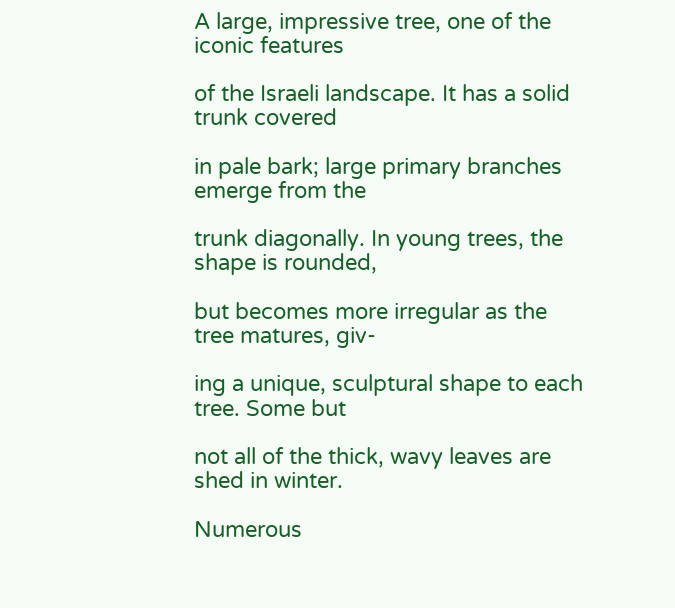A large, impressive tree, one of the iconic features

of the Israeli landscape. It has a solid trunk covered

in pale bark; large primary branches emerge from the

trunk diagonally. In young trees, the shape is rounded,

but becomes more irregular as the tree matures, giv-

ing a unique, sculptural shape to each tree. Some but

not all of the thick, wavy leaves are shed in winter.

Numerous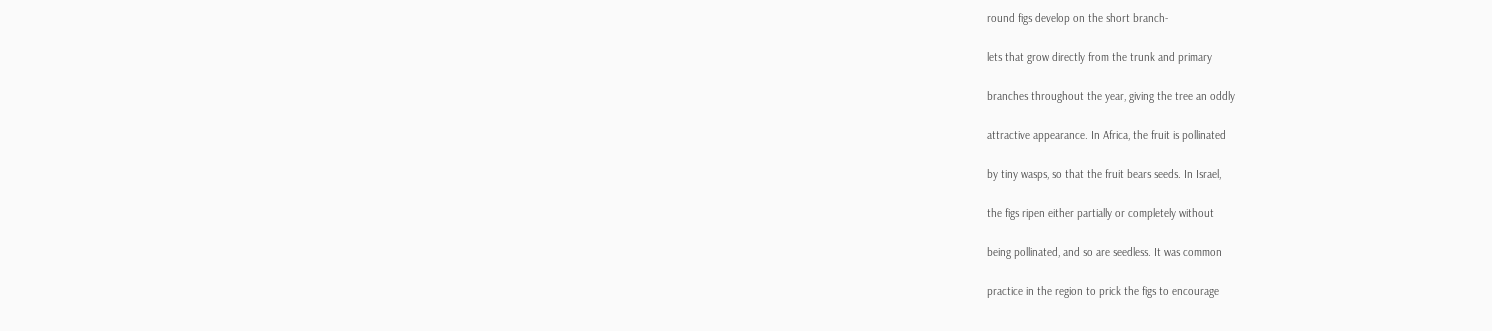round figs develop on the short branch-

lets that grow directly from the trunk and primary

branches throughout the year, giving the tree an oddly

attractive appearance. In Africa, the fruit is pollinated

by tiny wasps, so that the fruit bears seeds. In Israel,

the figs ripen either partially or completely without

being pollinated, and so are seedless. It was common

practice in the region to prick the figs to encourage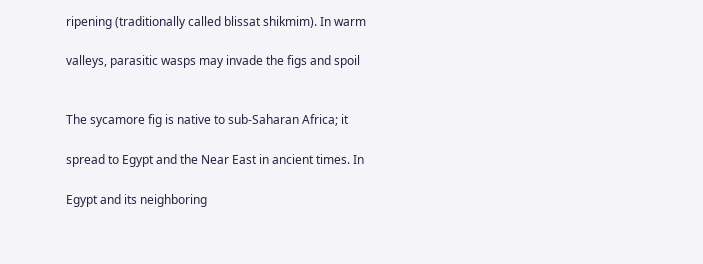ripening (traditionally called blissat shikmim). In warm

valleys, parasitic wasps may invade the figs and spoil


The sycamore fig is native to sub-Saharan Africa; it

spread to Egypt and the Near East in ancient times. In

Egypt and its neighboring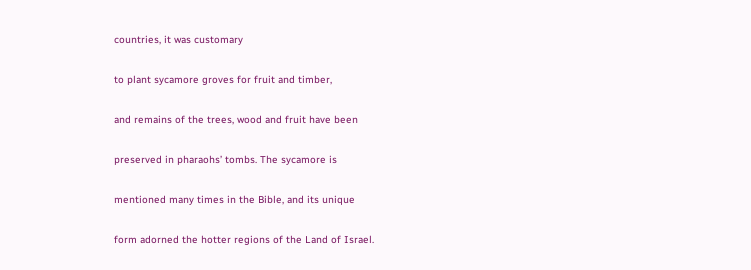countries, it was customary

to plant sycamore groves for fruit and timber,

and remains of the trees, wood and fruit have been

preserved in pharaohs’ tombs. The sycamore is

mentioned many times in the Bible, and its unique

form adorned the hotter regions of the Land of Israel.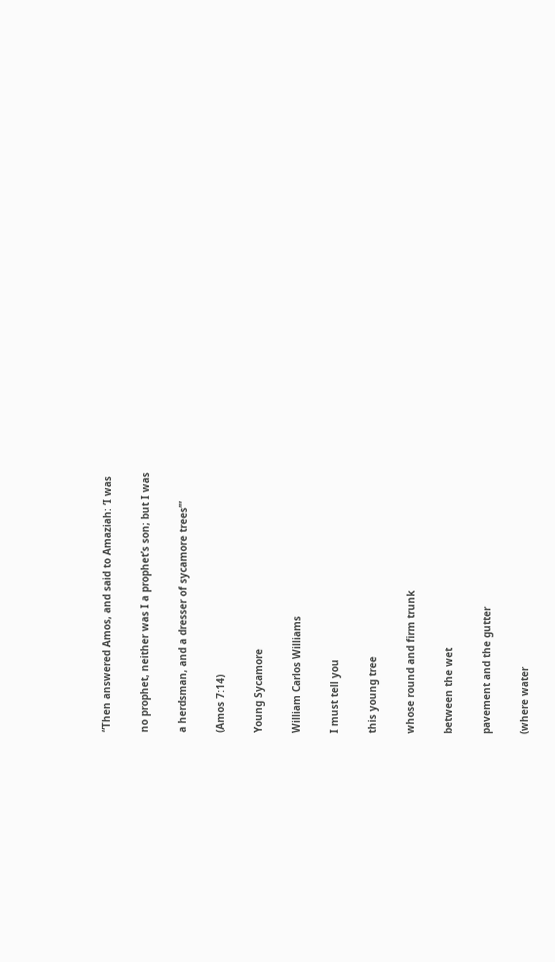“Then answered Amos, and said to Amaziah: ‘I was

no prophet, neither was I a prophet’s son; but I was

a herdsman, and a dresser of sycamore trees’”

(Amos 7:14)

Young Sycamore

William Carlos Williams

I must tell you

this young tree

whose round and firm trunk

between the wet

pavement and the gutter

(where water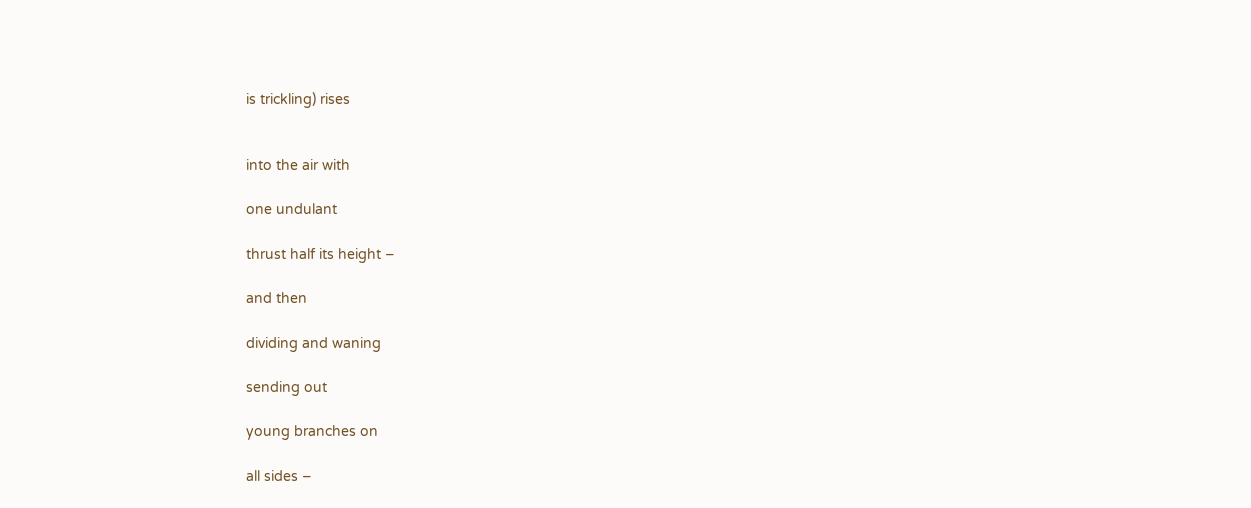is trickling) rises


into the air with

one undulant

thrust half its height –

and then

dividing and waning

sending out

young branches on

all sides –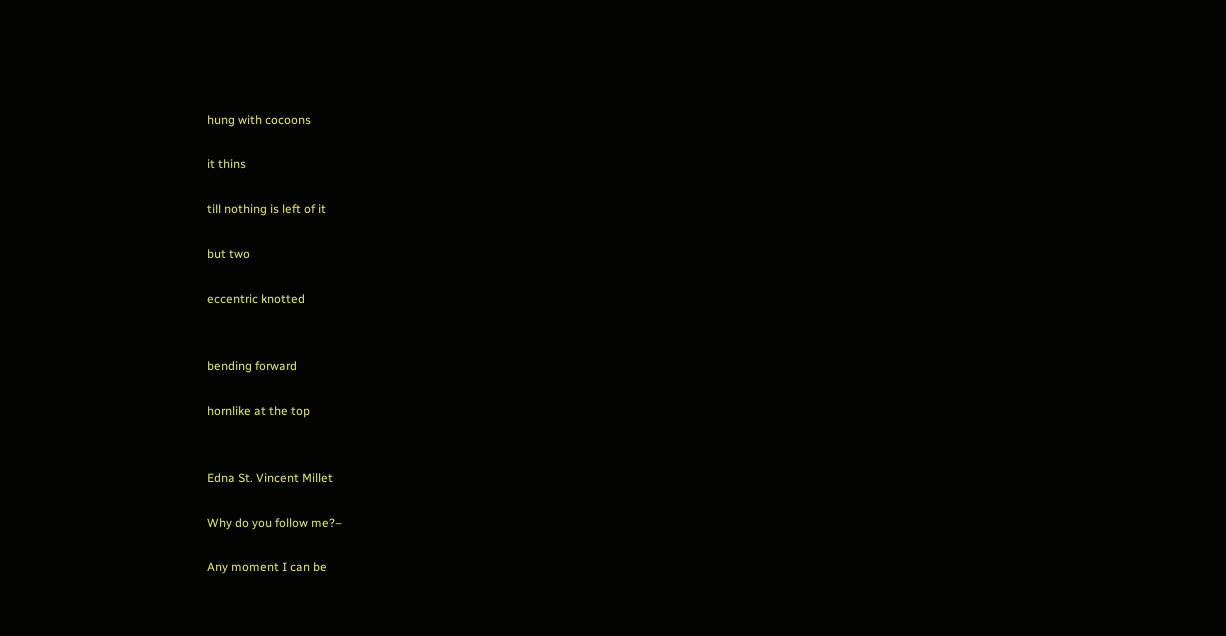hung with cocoons

it thins

till nothing is left of it

but two

eccentric knotted


bending forward

hornlike at the top


Edna St. Vincent Millet

Why do you follow me?–

Any moment I can be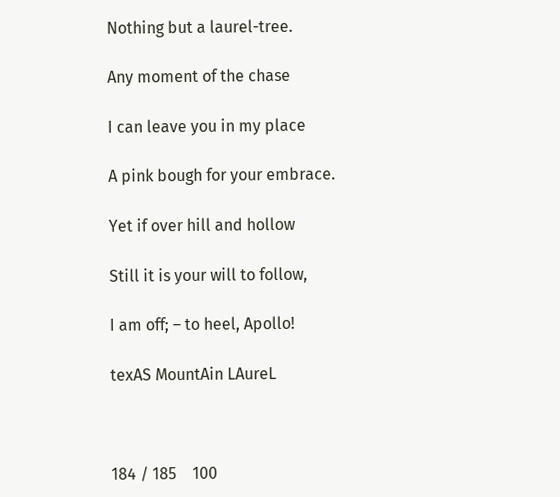Nothing but a laurel-tree.

Any moment of the chase

I can leave you in my place

A pink bough for your embrace.

Yet if over hill and hollow

Still it is your will to follow,

I am off; – to heel, Apollo!

texAS MountAin LAureL



184 / 185    100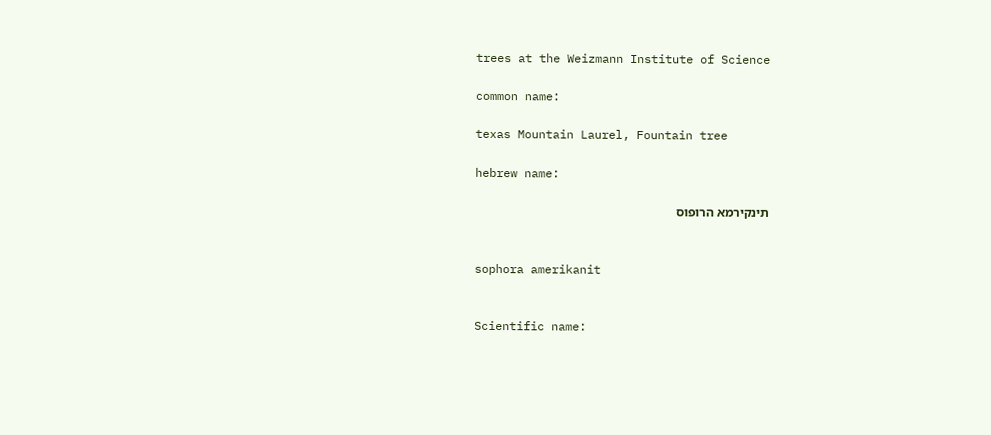trees at the Weizmann Institute of Science

common name:

texas Mountain Laurel, Fountain tree

hebrew name:

תינקירמא הרופוס


sophora amerikanit


Scientific name: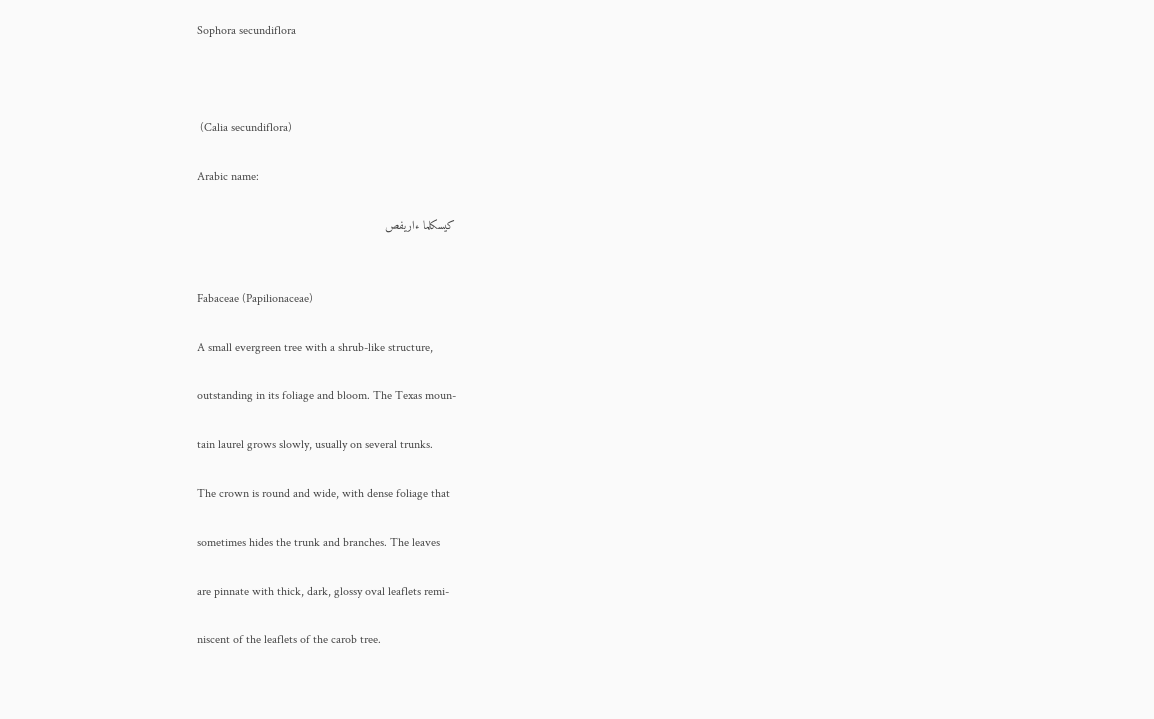Sophora secundiflora



 (Calia secundiflora)

Arabic name:

كيسكلما ءاريفص


Fabaceae (Papilionaceae)

A small evergreen tree with a shrub-like structure,

outstanding in its foliage and bloom. The Texas moun-

tain laurel grows slowly, usually on several trunks.

The crown is round and wide, with dense foliage that

sometimes hides the trunk and branches. The leaves

are pinnate with thick, dark, glossy oval leaflets remi-

niscent of the leaflets of the carob tree.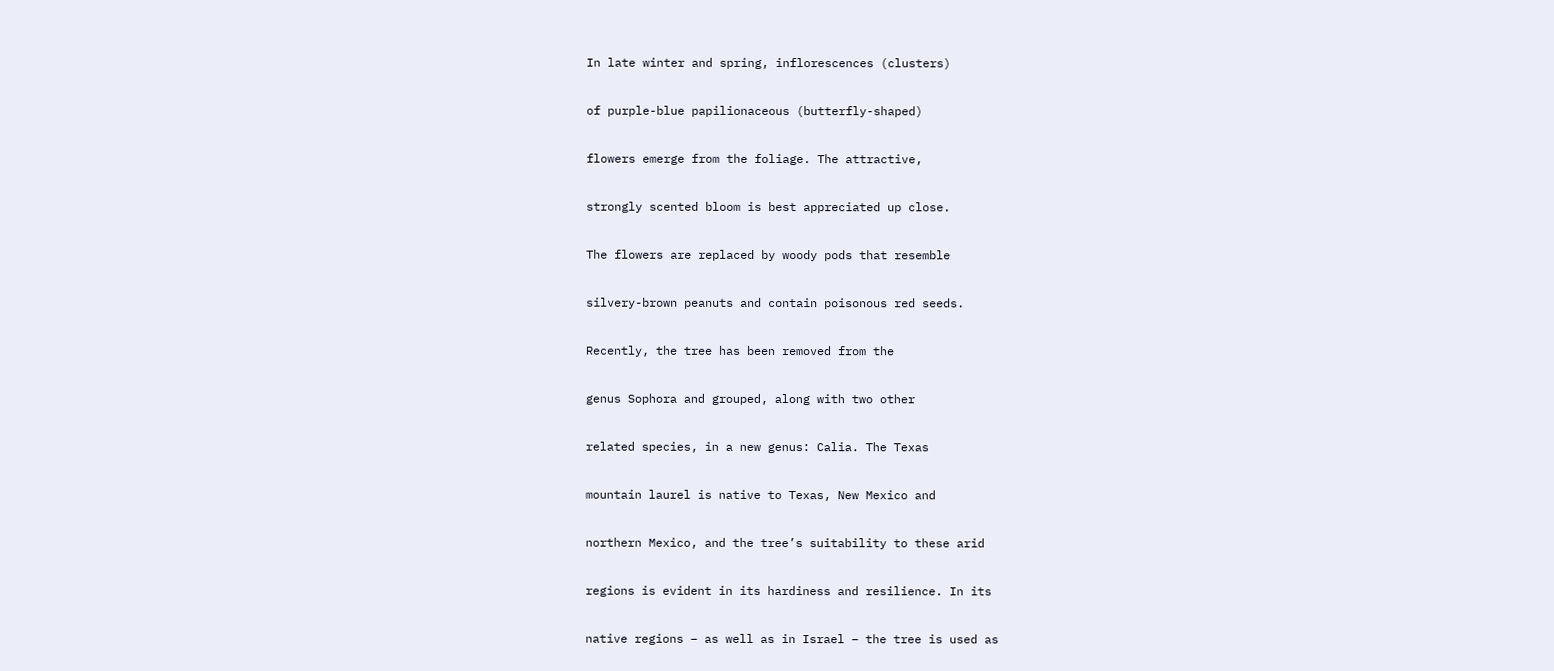In late winter and spring, inflorescences (clusters)

of purple-blue papilionaceous (butterfly-shaped)

flowers emerge from the foliage. The attractive,

strongly scented bloom is best appreciated up close.

The flowers are replaced by woody pods that resemble

silvery-brown peanuts and contain poisonous red seeds.

Recently, the tree has been removed from the

genus Sophora and grouped, along with two other

related species, in a new genus: Calia. The Texas

mountain laurel is native to Texas, New Mexico and

northern Mexico, and the tree’s suitability to these arid

regions is evident in its hardiness and resilience. In its

native regions – as well as in Israel – the tree is used as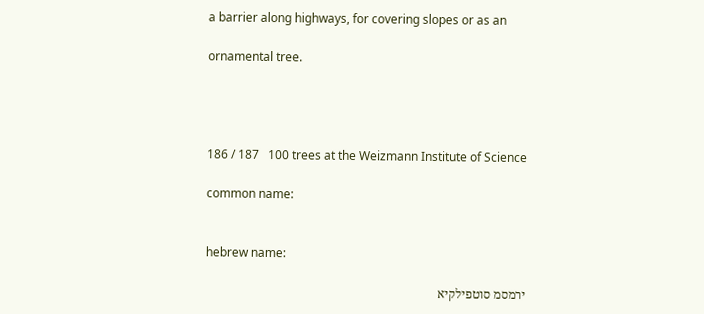a barrier along highways, for covering slopes or as an

ornamental tree.




186 / 187   100 trees at the Weizmann Institute of Science

common name:


hebrew name:

ירמסמ סוטפילקיא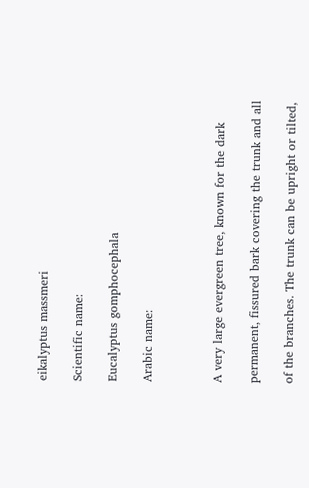eikalyptus massmeri

Scientific name:

Eucalyptus gomphocephala

Arabic name:



A very large evergreen tree, known for the dark

permanent, fissured bark covering the trunk and all

of the branches. The trunk can be upright or tilted,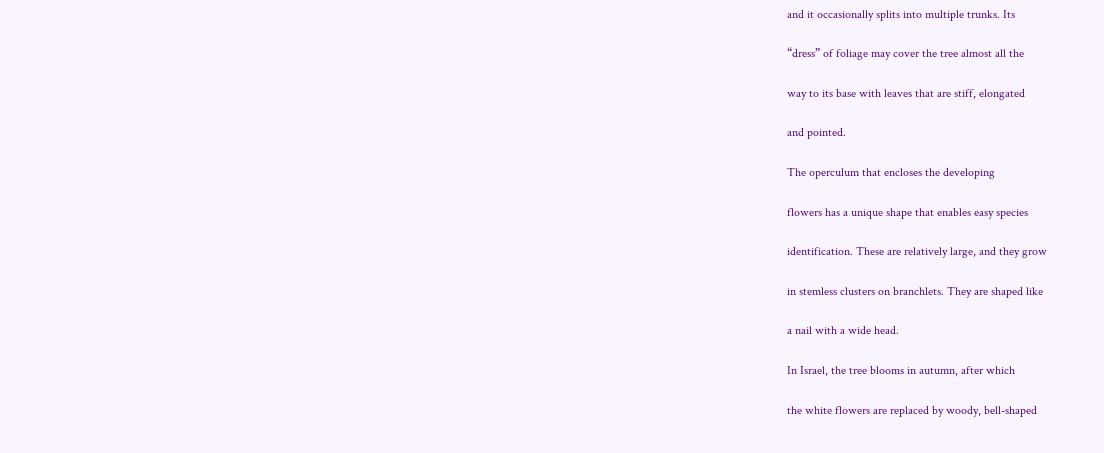and it occasionally splits into multiple trunks. Its

“dress” of foliage may cover the tree almost all the

way to its base with leaves that are stiff, elongated

and pointed.

The operculum that encloses the developing

flowers has a unique shape that enables easy species

identification. These are relatively large, and they grow

in stemless clusters on branchlets. They are shaped like

a nail with a wide head.

In Israel, the tree blooms in autumn, after which

the white flowers are replaced by woody, bell-shaped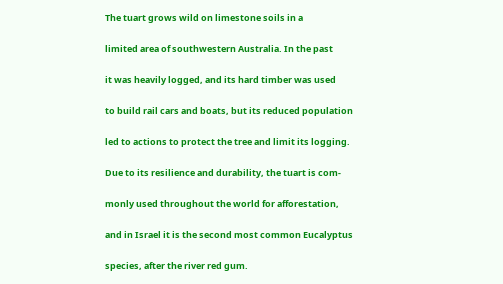The tuart grows wild on limestone soils in a

limited area of southwestern Australia. In the past

it was heavily logged, and its hard timber was used

to build rail cars and boats, but its reduced population

led to actions to protect the tree and limit its logging.

Due to its resilience and durability, the tuart is com-

monly used throughout the world for afforestation,

and in Israel it is the second most common Eucalyptus

species, after the river red gum.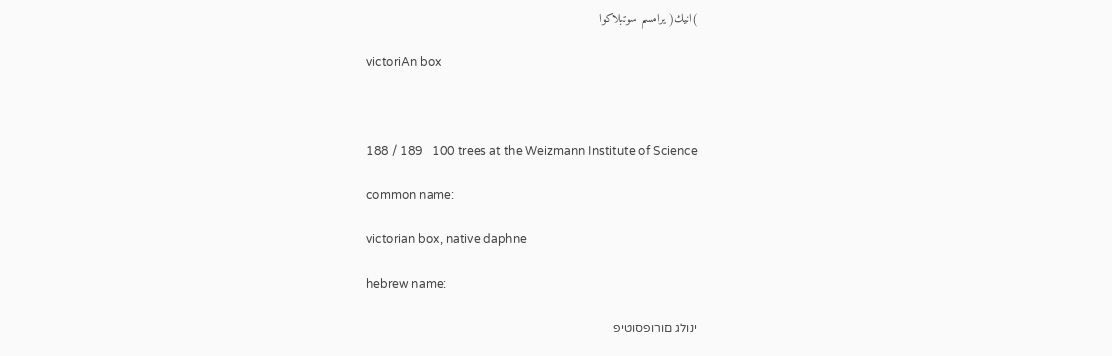)انيك( يرامسم سوتبلاكوا

victoriAn box



188 / 189   100 trees at the Weizmann Institute of Science

common name:

victorian box, native daphne

hebrew name:

ינולג םורופסוטיפ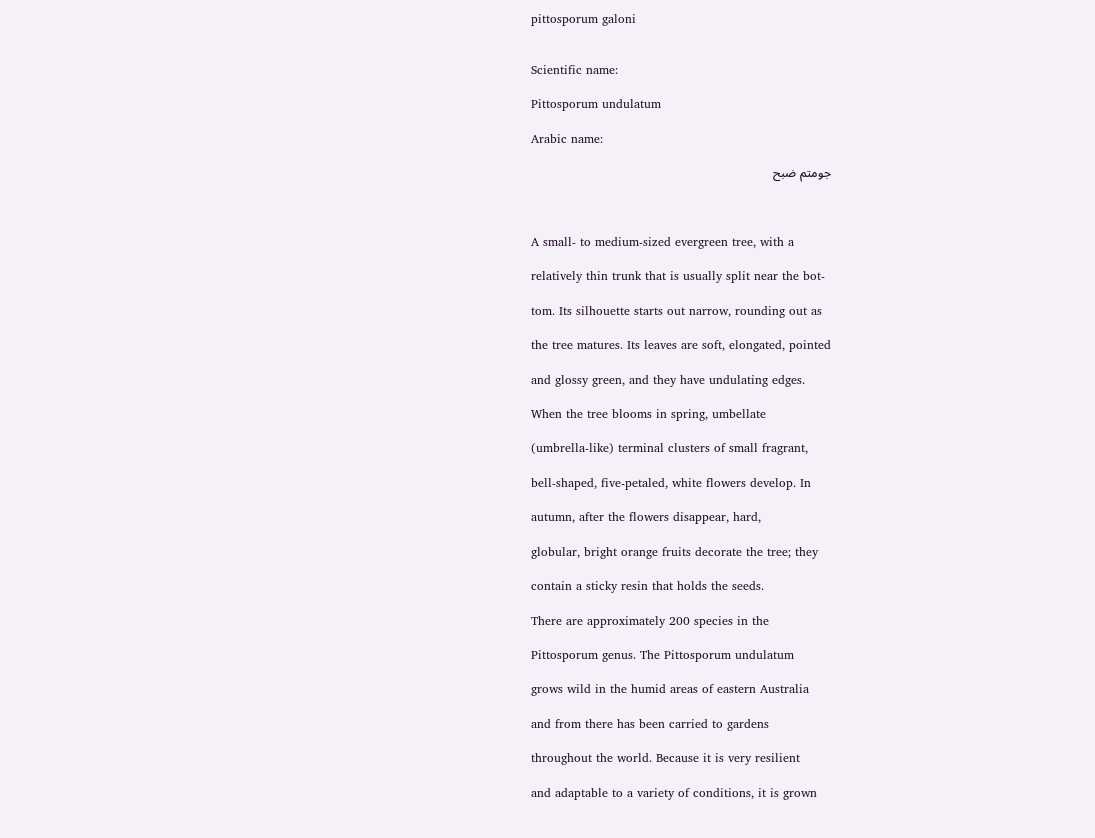pittosporum galoni


Scientific name:

Pittosporum undulatum

Arabic name:

جومتم ضبح



A small- to medium-sized evergreen tree, with a

relatively thin trunk that is usually split near the bot-

tom. Its silhouette starts out narrow, rounding out as

the tree matures. Its leaves are soft, elongated, pointed

and glossy green, and they have undulating edges.

When the tree blooms in spring, umbellate

(umbrella-like) terminal clusters of small fragrant,

bell-shaped, five-petaled, white flowers develop. In

autumn, after the flowers disappear, hard,

globular, bright orange fruits decorate the tree; they

contain a sticky resin that holds the seeds.

There are approximately 200 species in the

Pittosporum genus. The Pittosporum undulatum

grows wild in the humid areas of eastern Australia

and from there has been carried to gardens

throughout the world. Because it is very resilient

and adaptable to a variety of conditions, it is grown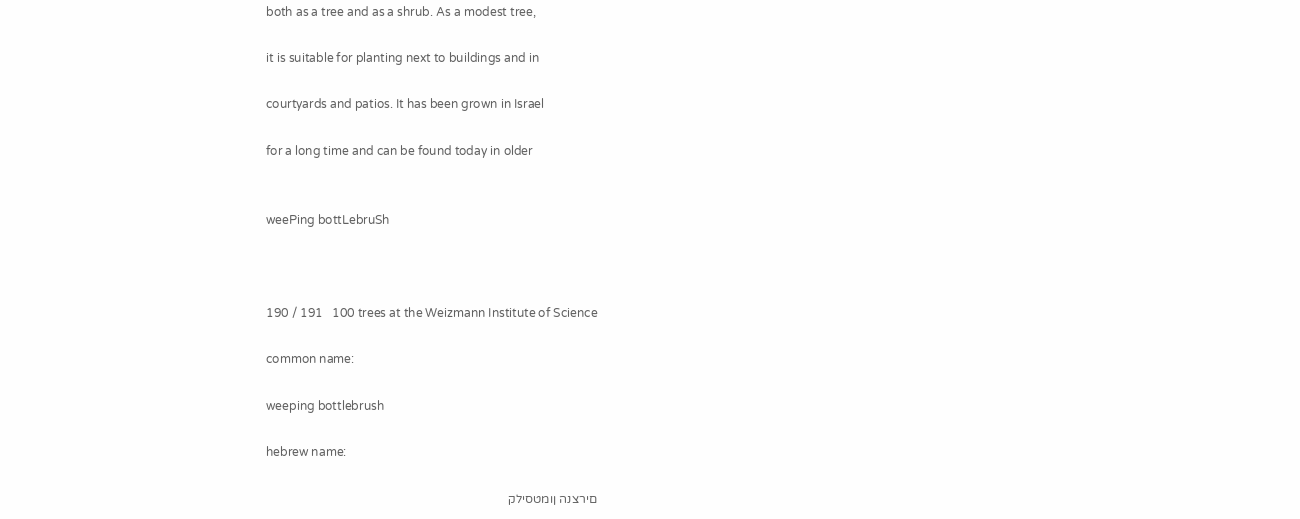both as a tree and as a shrub. As a modest tree,

it is suitable for planting next to buildings and in

courtyards and patios. It has been grown in Israel

for a long time and can be found today in older


weePing bottLebruSh



190 / 191   100 trees at the Weizmann Institute of Science

common name:

weeping bottlebrush

hebrew name:

םירצנה ןומטסילק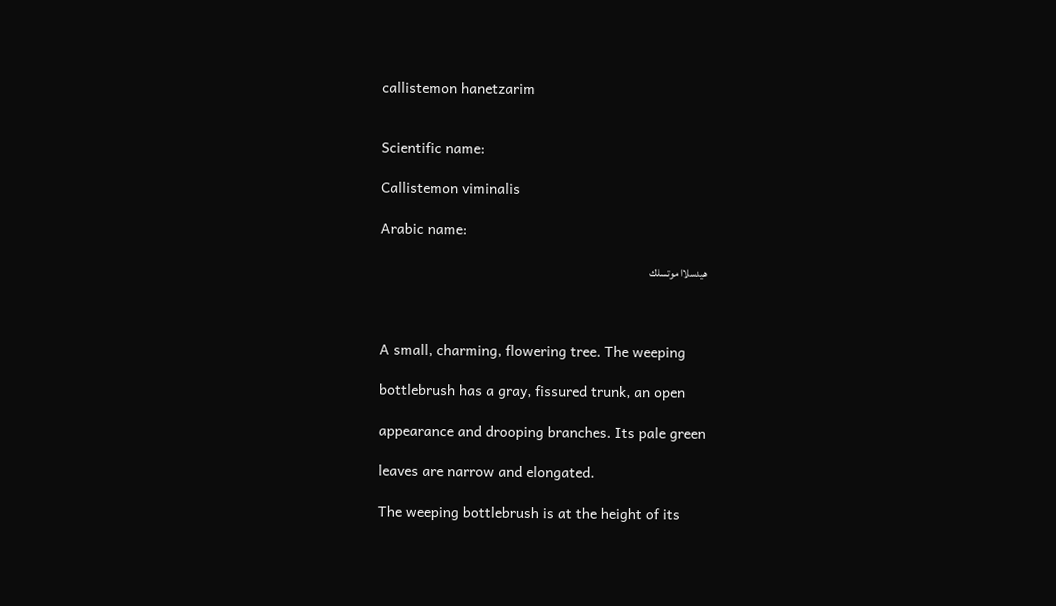callistemon hanetzarim


Scientific name:

Callistemon viminalis

Arabic name:

هيدسلاا موتسلك



A small, charming, flowering tree. The weeping

bottlebrush has a gray, fissured trunk, an open

appearance and drooping branches. Its pale green

leaves are narrow and elongated.

The weeping bottlebrush is at the height of its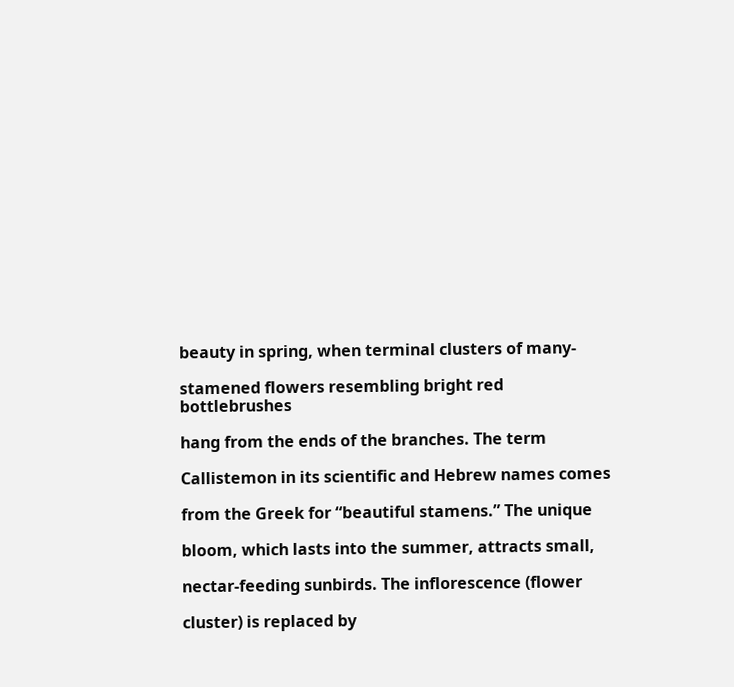beauty in spring, when terminal clusters of many-

stamened flowers resembling bright red bottlebrushes

hang from the ends of the branches. The term

Callistemon in its scientific and Hebrew names comes

from the Greek for “beautiful stamens.” The unique

bloom, which lasts into the summer, attracts small,

nectar-feeding sunbirds. The inflorescence (flower

cluster) is replaced by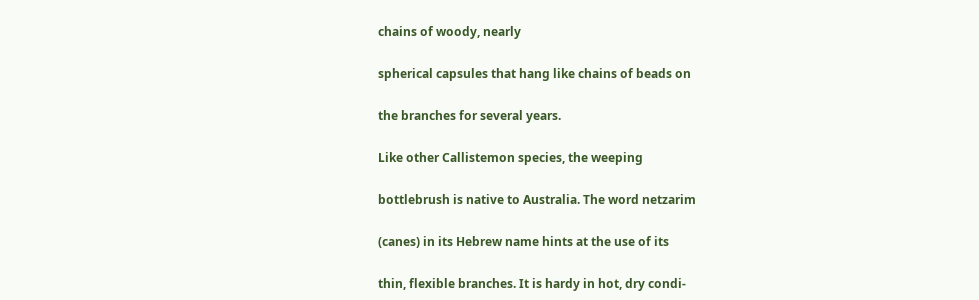chains of woody, nearly

spherical capsules that hang like chains of beads on

the branches for several years.

Like other Callistemon species, the weeping

bottlebrush is native to Australia. The word netzarim

(canes) in its Hebrew name hints at the use of its

thin, flexible branches. It is hardy in hot, dry condi-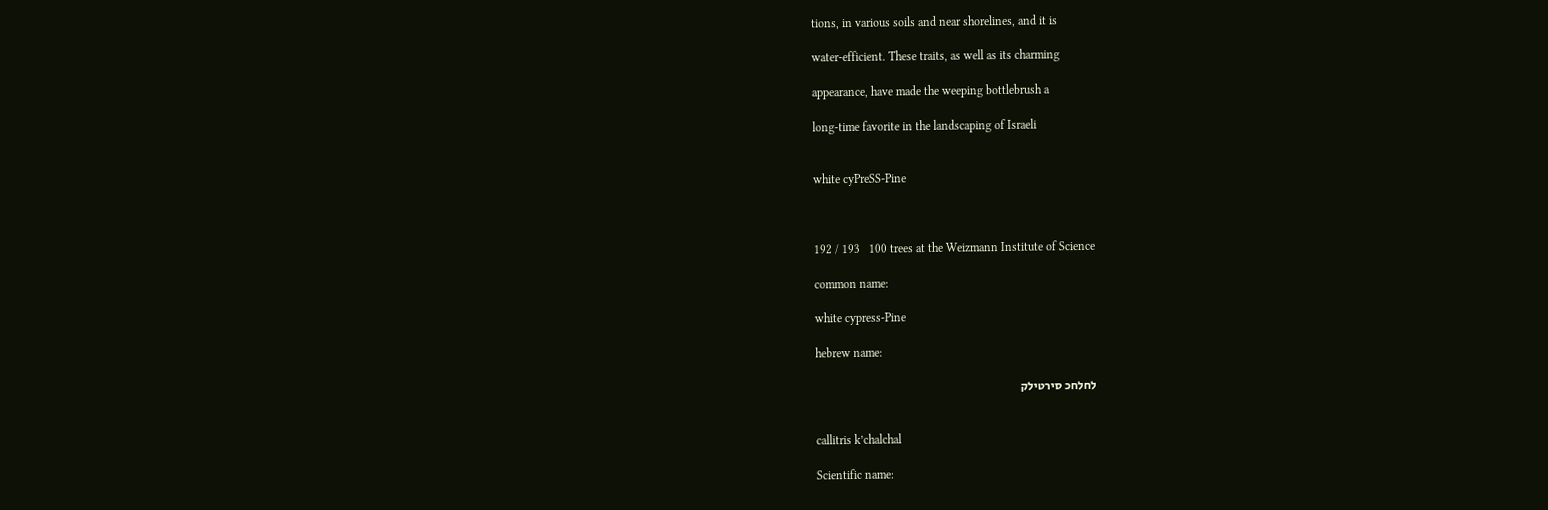tions, in various soils and near shorelines, and it is

water-efficient. These traits, as well as its charming

appearance, have made the weeping bottlebrush a

long-time favorite in the landscaping of Israeli


white cyPreSS-Pine



192 / 193   100 trees at the Weizmann Institute of Science

common name:

white cypress-Pine

hebrew name:

לחלחכ סירטילק


callitris k’chalchal

Scientific name: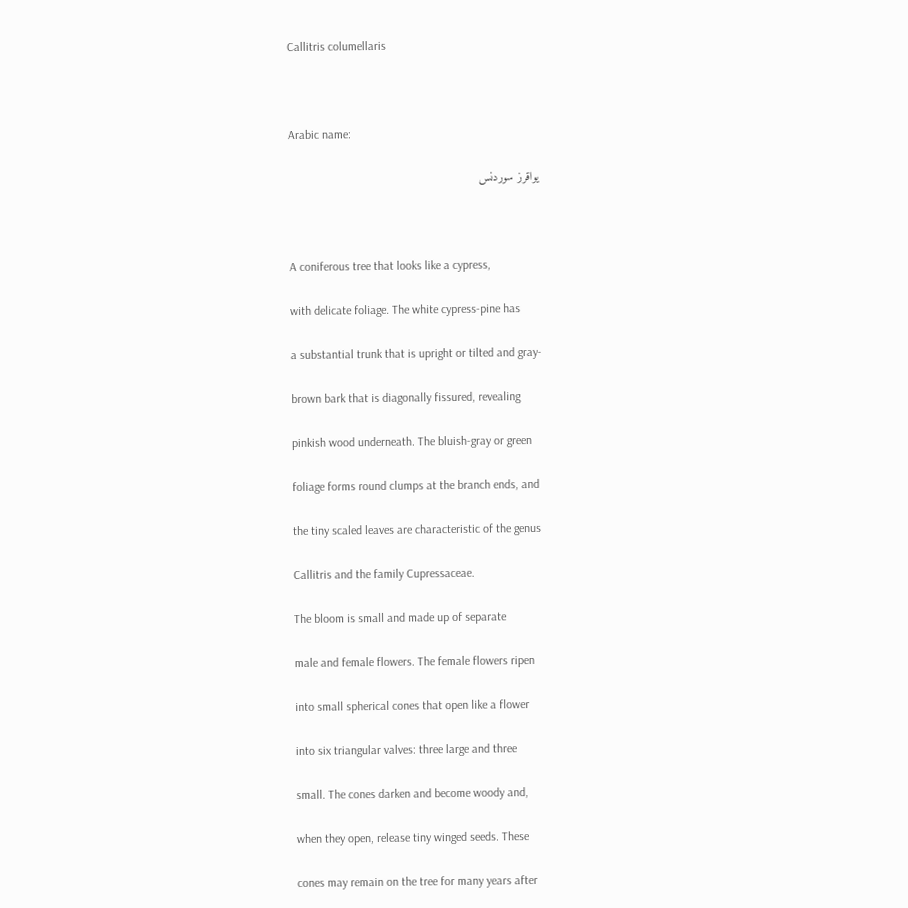Callitris columellaris



Arabic name:

يواقرز سوردنس



A coniferous tree that looks like a cypress,

with delicate foliage. The white cypress-pine has

a substantial trunk that is upright or tilted and gray-

brown bark that is diagonally fissured, revealing

pinkish wood underneath. The bluish-gray or green

foliage forms round clumps at the branch ends, and

the tiny scaled leaves are characteristic of the genus

Callitris and the family Cupressaceae.

The bloom is small and made up of separate

male and female flowers. The female flowers ripen

into small spherical cones that open like a flower

into six triangular valves: three large and three

small. The cones darken and become woody and,

when they open, release tiny winged seeds. These

cones may remain on the tree for many years after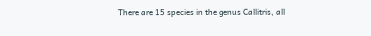There are 15 species in the genus Callitris, all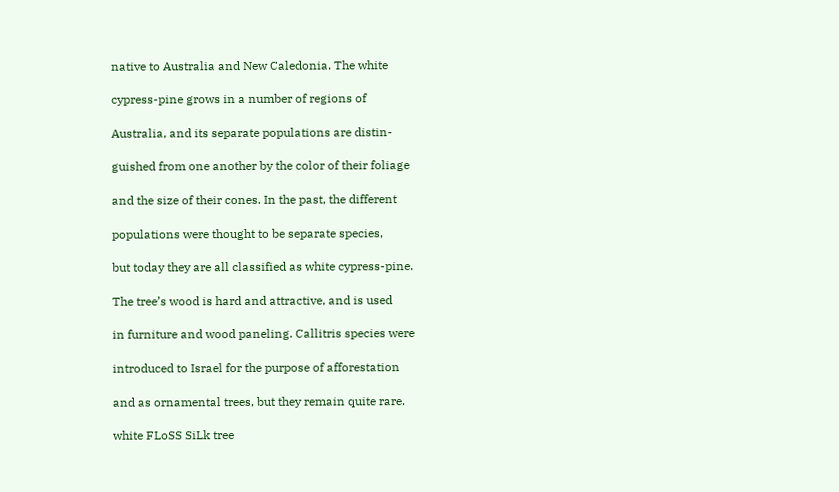native to Australia and New Caledonia. The white

cypress-pine grows in a number of regions of

Australia, and its separate populations are distin-

guished from one another by the color of their foliage

and the size of their cones. In the past, the different

populations were thought to be separate species,

but today they are all classified as white cypress-pine.

The tree’s wood is hard and attractive, and is used

in furniture and wood paneling. Callitris species were

introduced to Israel for the purpose of afforestation

and as ornamental trees, but they remain quite rare.

white FLoSS SiLk tree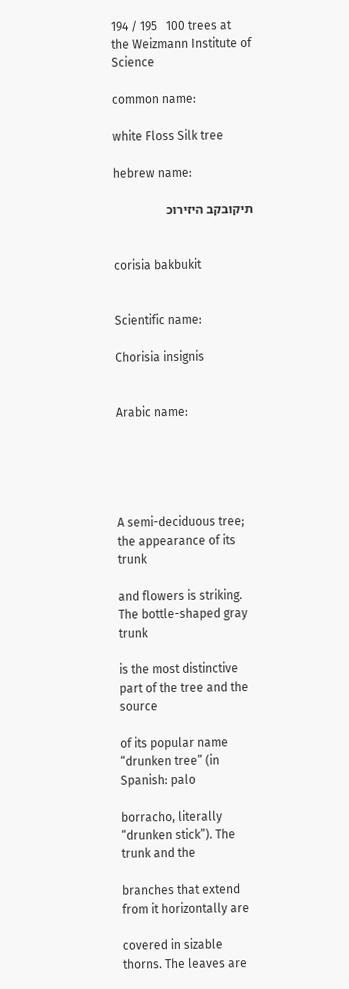194 / 195   100 trees at the Weizmann Institute of Science

common name:

white Floss Silk tree

hebrew name:

תיקובקב היזירוכ


corisia bakbukit


Scientific name:

Chorisia insignis


Arabic name:





A semi-deciduous tree; the appearance of its trunk

and flowers is striking. The bottle-shaped gray trunk

is the most distinctive part of the tree and the source

of its popular name “drunken tree” (in Spanish: palo

borracho, literally “drunken stick”). The trunk and the

branches that extend from it horizontally are

covered in sizable thorns. The leaves are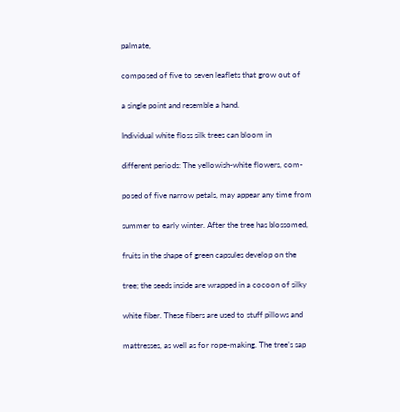palmate,

composed of five to seven leaflets that grow out of

a single point and resemble a hand.

Individual white floss silk trees can bloom in

different periods: The yellowish-white flowers, com-

posed of five narrow petals, may appear any time from

summer to early winter. After the tree has blossomed,

fruits in the shape of green capsules develop on the

tree; the seeds inside are wrapped in a cocoon of silky

white fiber. These fibers are used to stuff pillows and

mattresses, as well as for rope-making. The tree’s sap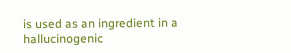is used as an ingredient in a hallucinogenic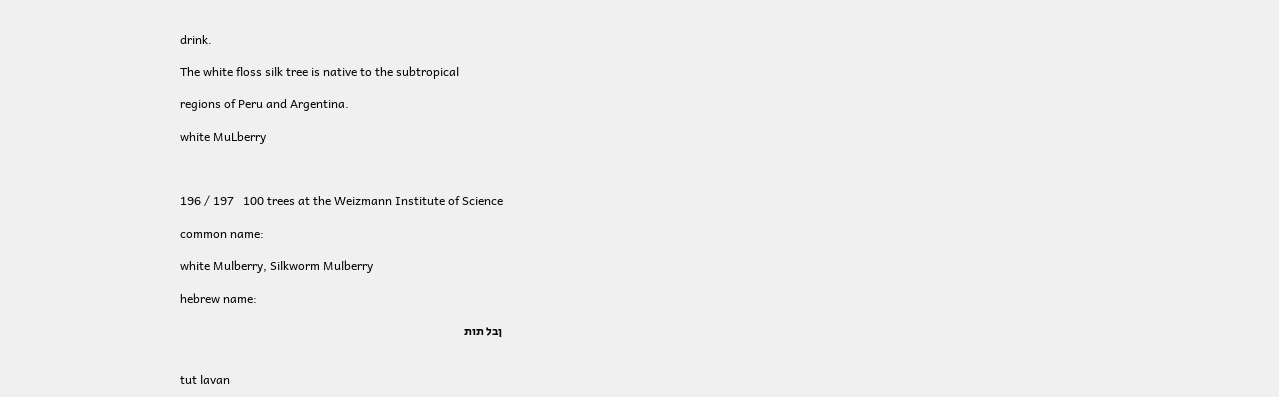drink.

The white floss silk tree is native to the subtropical

regions of Peru and Argentina.

white MuLberry



196 / 197   100 trees at the Weizmann Institute of Science

common name:

white Mulberry, Silkworm Mulberry

hebrew name:

ןבל תות


tut lavan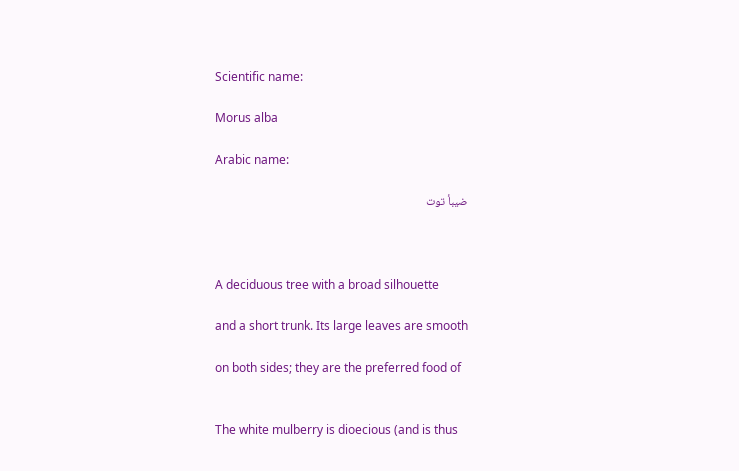Scientific name:

Morus alba

Arabic name:

ضيبأ توت



A deciduous tree with a broad silhouette

and a short trunk. Its large leaves are smooth

on both sides; they are the preferred food of


The white mulberry is dioecious (and is thus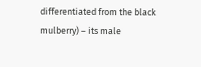differentiated from the black mulberry) – its male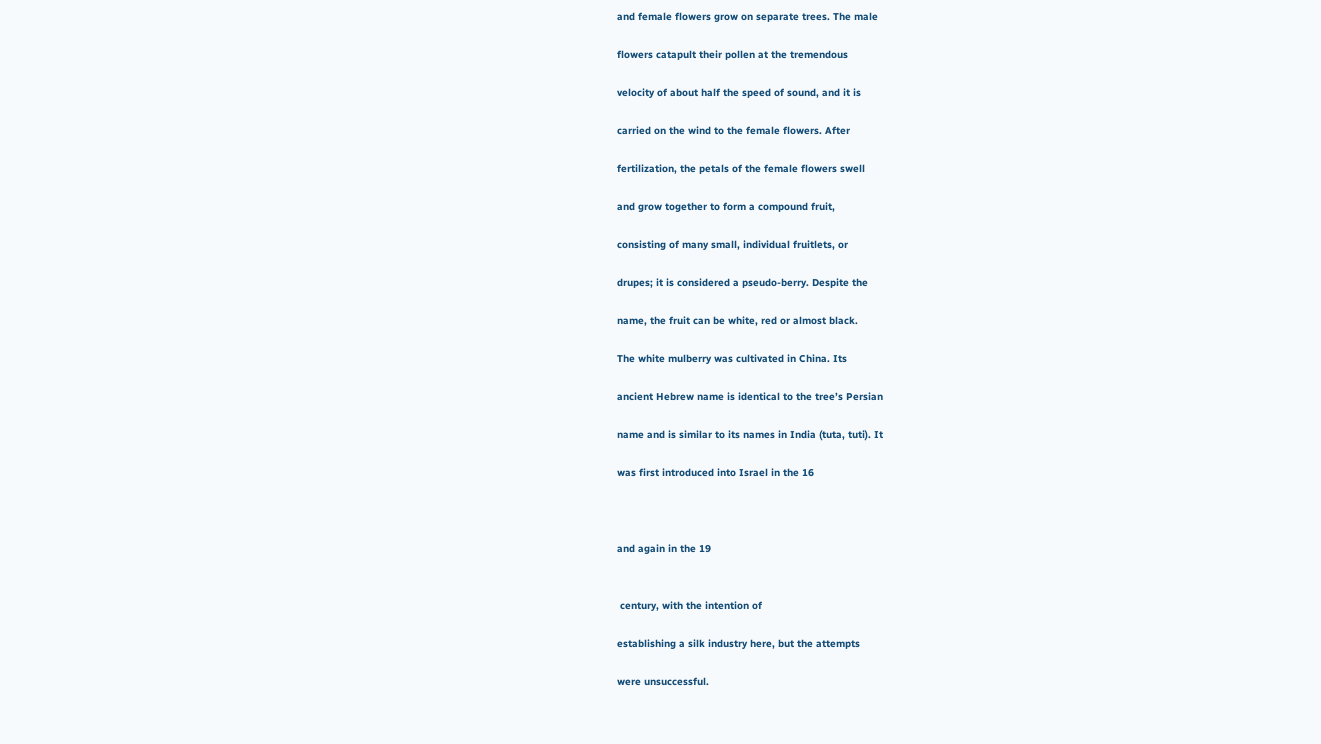and female flowers grow on separate trees. The male

flowers catapult their pollen at the tremendous

velocity of about half the speed of sound, and it is

carried on the wind to the female flowers. After

fertilization, the petals of the female flowers swell

and grow together to form a compound fruit,

consisting of many small, individual fruitlets, or

drupes; it is considered a pseudo-berry. Despite the

name, the fruit can be white, red or almost black.

The white mulberry was cultivated in China. Its

ancient Hebrew name is identical to the tree’s Persian

name and is similar to its names in India (tuta, tuti). It

was first introduced into Israel in the 16



and again in the 19


 century, with the intention of

establishing a silk industry here, but the attempts

were unsuccessful.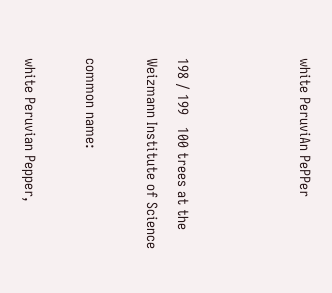white PeruviAn PePPer



198 / 199   100 trees at the Weizmann Institute of Science

common name:

white Peruvian Pepper,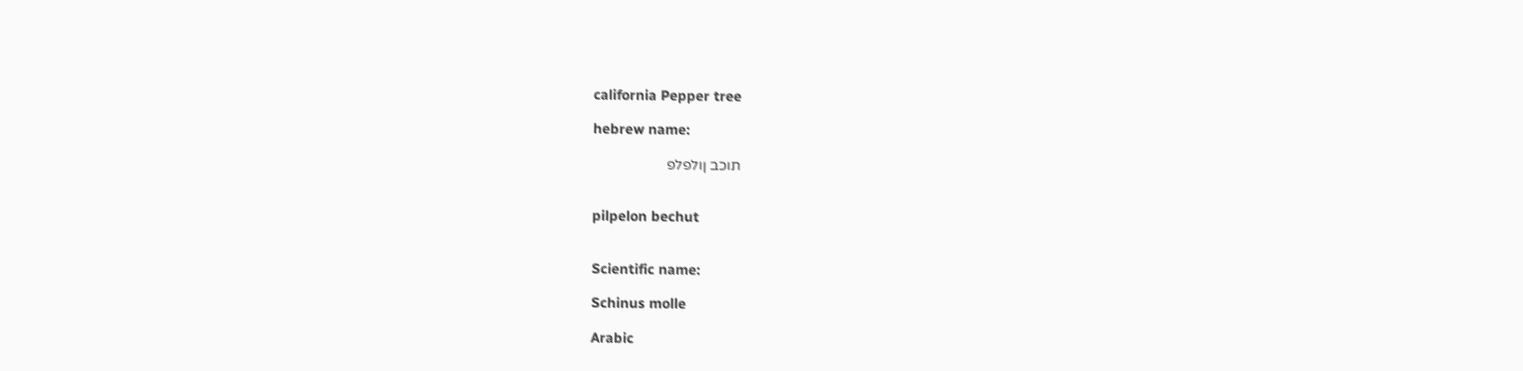california Pepper tree

hebrew name:

תוכב ןולפלפ


pilpelon bechut


Scientific name:

Schinus molle

Arabic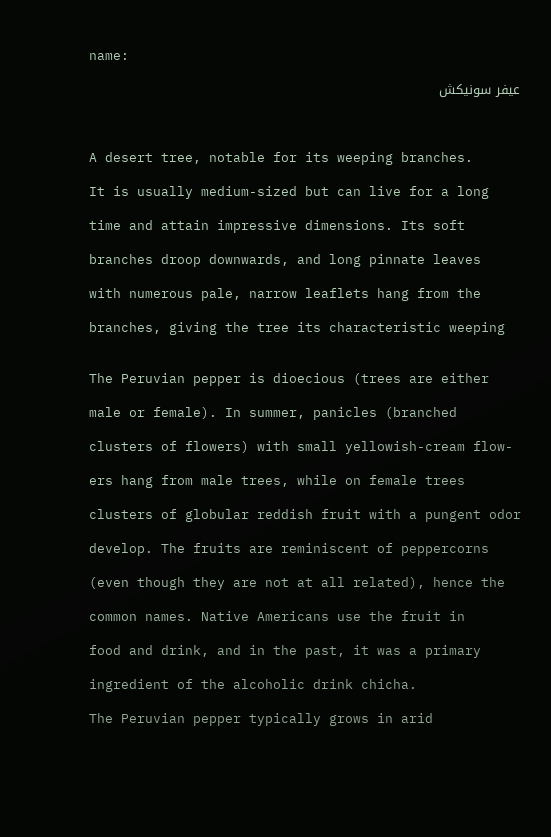name:

عيفر سونيكش



A desert tree, notable for its weeping branches.

It is usually medium-sized but can live for a long

time and attain impressive dimensions. Its soft

branches droop downwards, and long pinnate leaves

with numerous pale, narrow leaflets hang from the

branches, giving the tree its characteristic weeping


The Peruvian pepper is dioecious (trees are either

male or female). In summer, panicles (branched

clusters of flowers) with small yellowish-cream flow-

ers hang from male trees, while on female trees

clusters of globular reddish fruit with a pungent odor

develop. The fruits are reminiscent of peppercorns

(even though they are not at all related), hence the

common names. Native Americans use the fruit in

food and drink, and in the past, it was a primary

ingredient of the alcoholic drink chicha.

The Peruvian pepper typically grows in arid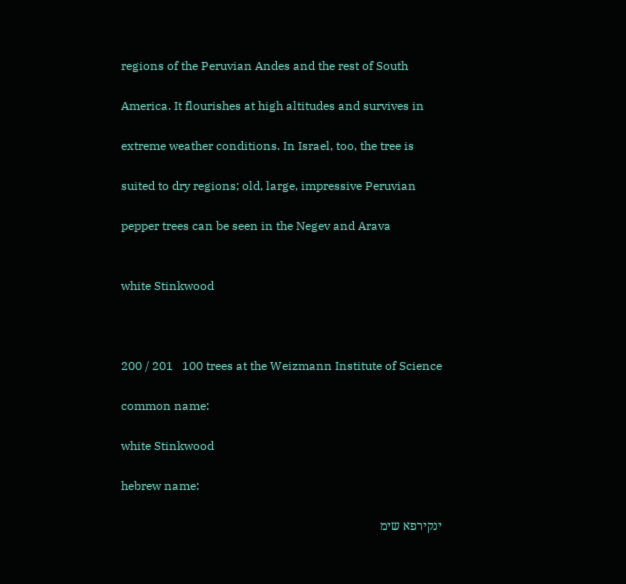regions of the Peruvian Andes and the rest of South

America. It flourishes at high altitudes and survives in

extreme weather conditions. In Israel, too, the tree is

suited to dry regions; old, large, impressive Peruvian

pepper trees can be seen in the Negev and Arava


white Stinkwood



200 / 201   100 trees at the Weizmann Institute of Science

common name:

white Stinkwood

hebrew name:

ינקירפא שימ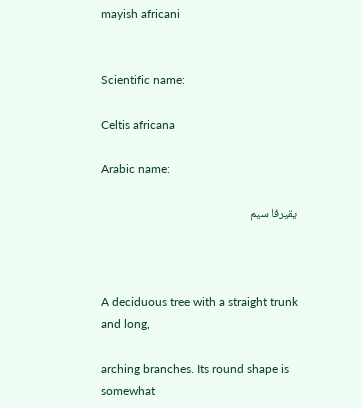mayish africani


Scientific name:

Celtis africana

Arabic name:

يقيرفا سيم



A deciduous tree with a straight trunk and long,

arching branches. Its round shape is somewhat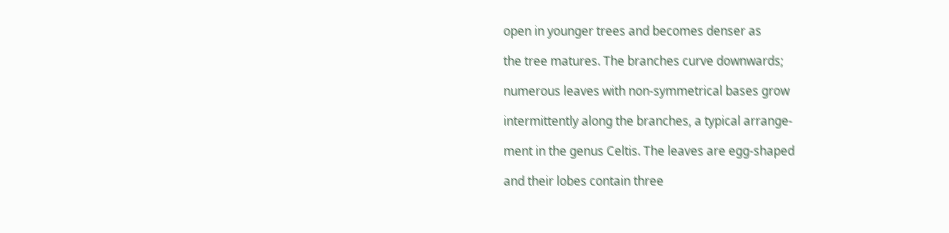open in younger trees and becomes denser as

the tree matures. The branches curve downwards;

numerous leaves with non-symmetrical bases grow

intermittently along the branches, a typical arrange-

ment in the genus Celtis. The leaves are egg-shaped

and their lobes contain three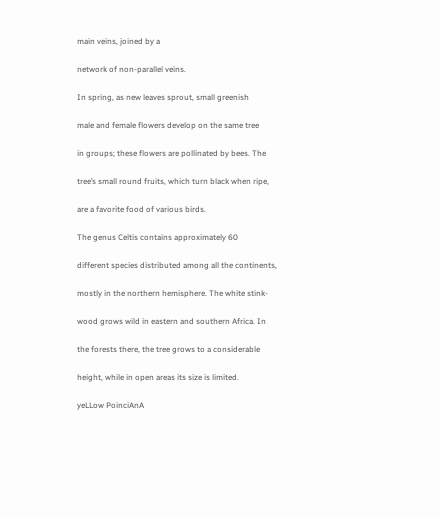main veins, joined by a

network of non-parallel veins.

In spring, as new leaves sprout, small greenish

male and female flowers develop on the same tree

in groups; these flowers are pollinated by bees. The

tree’s small round fruits, which turn black when ripe,

are a favorite food of various birds.

The genus Celtis contains approximately 60

different species distributed among all the continents,

mostly in the northern hemisphere. The white stink-

wood grows wild in eastern and southern Africa. In

the forests there, the tree grows to a considerable

height, while in open areas its size is limited.

yeLLow PoinciAnA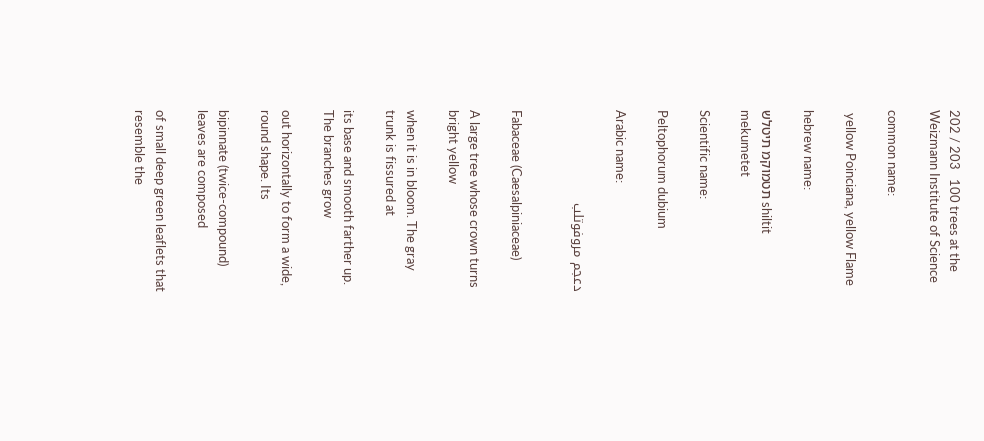202 / 203   100 trees at the Weizmann Institute of Science

common name:

 yellow Poinciana, yellow Flame

hebrew name:

תטמוקמ תיטלש shiltit mekumetet

Scientific name:

Peltophorum dubium

Arabic name:

دعجم مروفوتلب


Fabaceae (Caesalpiniaceae)

A large tree whose crown turns bright yellow

when it is in bloom. The gray trunk is fissured at

its base and smooth farther up. The branches grow

out horizontally to form a wide, round shape. Its

bipinnate (twice-compound) leaves are composed

of small deep green leaflets that resemble the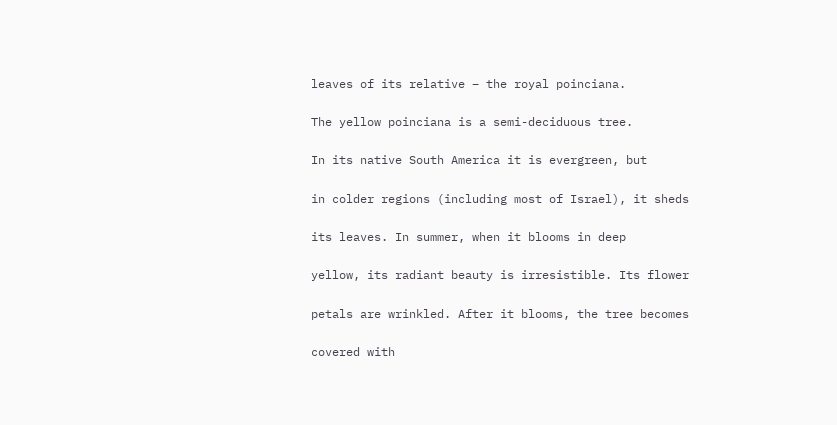leaves of its relative – the royal poinciana.

The yellow poinciana is a semi-deciduous tree.

In its native South America it is evergreen, but

in colder regions (including most of Israel), it sheds

its leaves. In summer, when it blooms in deep

yellow, its radiant beauty is irresistible. Its flower

petals are wrinkled. After it blooms, the tree becomes

covered with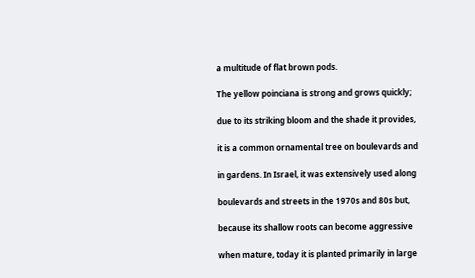a multitude of flat brown pods.

The yellow poinciana is strong and grows quickly;

due to its striking bloom and the shade it provides,

it is a common ornamental tree on boulevards and

in gardens. In Israel, it was extensively used along

boulevards and streets in the 1970s and 80s but,

because its shallow roots can become aggressive

when mature, today it is planted primarily in large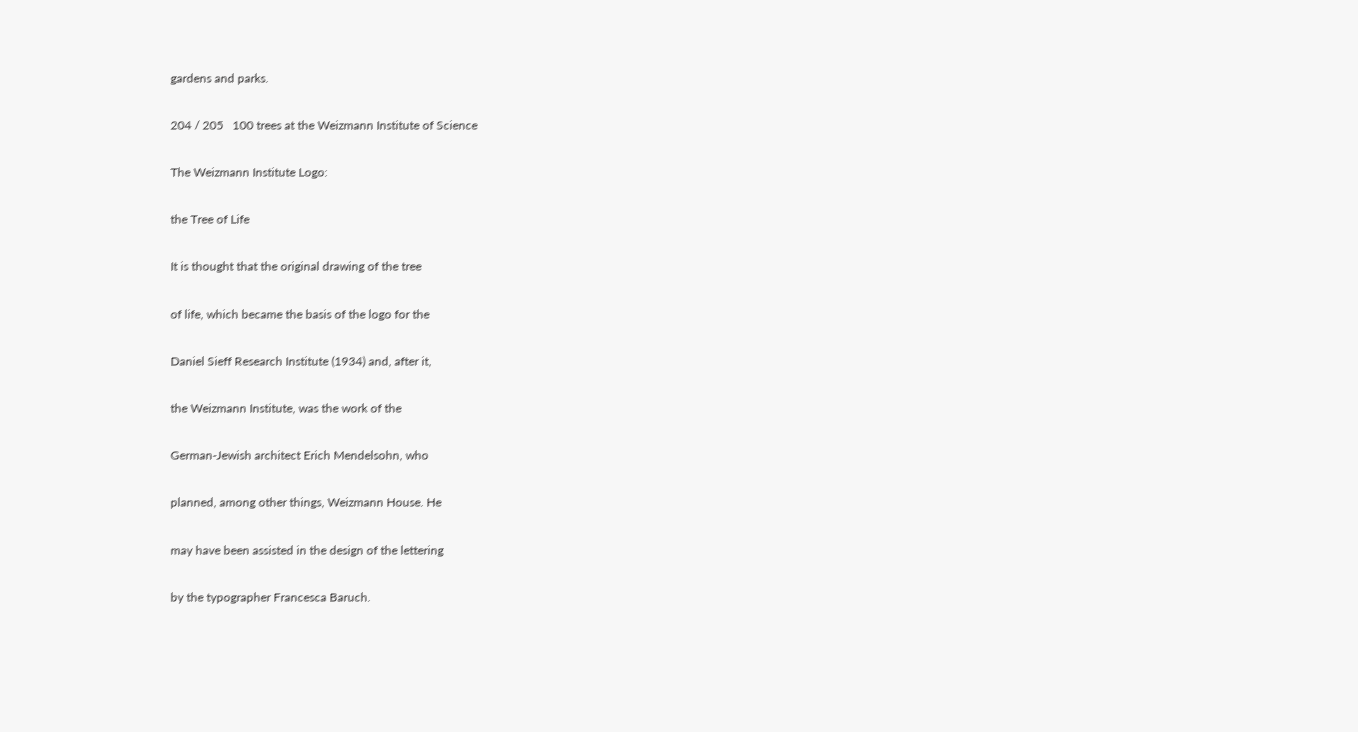gardens and parks.

204 / 205   100 trees at the Weizmann Institute of Science

The Weizmann Institute Logo:

the Tree of Life

It is thought that the original drawing of the tree

of life, which became the basis of the logo for the

Daniel Sieff Research Institute (1934) and, after it,

the Weizmann Institute, was the work of the

German-Jewish architect Erich Mendelsohn, who

planned, among other things, Weizmann House. He

may have been assisted in the design of the lettering

by the typographer Francesca Baruch.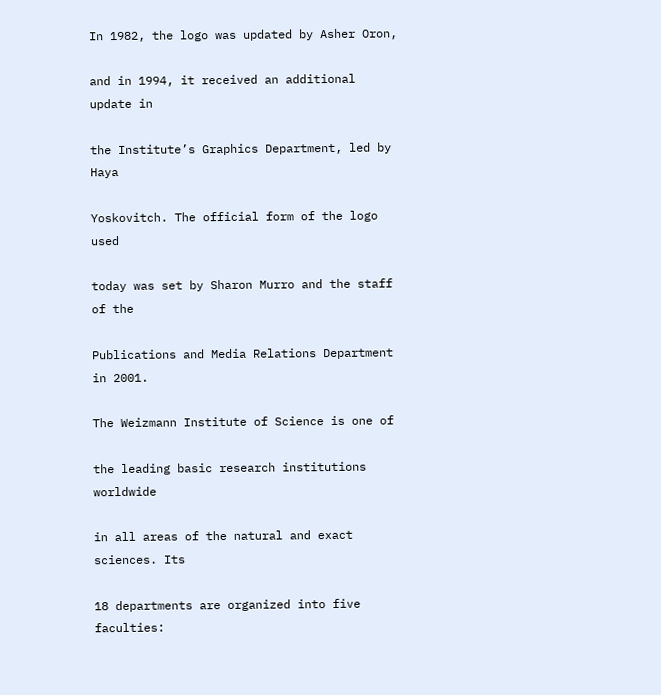In 1982, the logo was updated by Asher Oron,

and in 1994, it received an additional update in

the Institute’s Graphics Department, led by Haya

Yoskovitch. The official form of the logo used

today was set by Sharon Murro and the staff of the

Publications and Media Relations Department in 2001.

The Weizmann Institute of Science is one of

the leading basic research institutions worldwide

in all areas of the natural and exact sciences. Its

18 departments are organized into five faculties: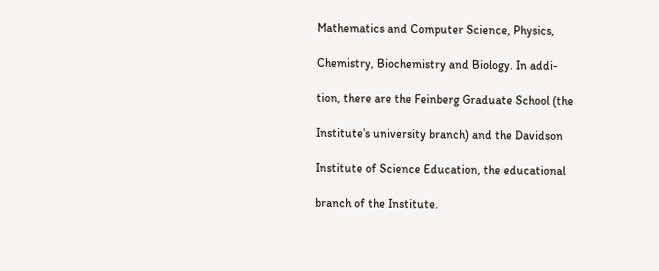Mathematics and Computer Science, Physics,

Chemistry, Biochemistry and Biology. In addi-

tion, there are the Feinberg Graduate School (the

Institute’s university branch) and the Davidson

Institute of Science Education, the educational

branch of the Institute.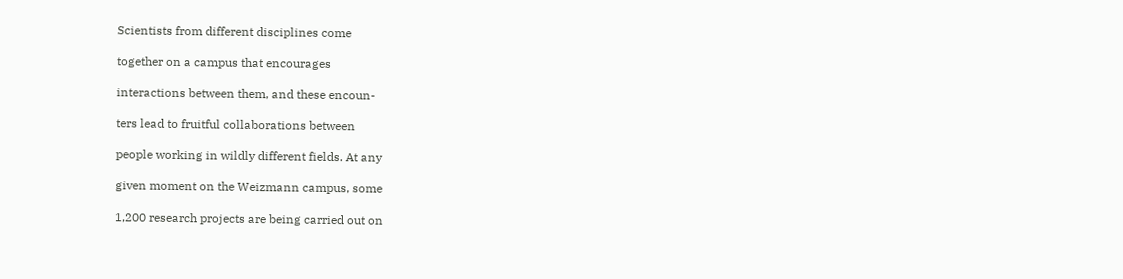Scientists from different disciplines come

together on a campus that encourages

interactions between them, and these encoun-

ters lead to fruitful collaborations between

people working in wildly different fields. At any

given moment on the Weizmann campus, some

1,200 research projects are being carried out on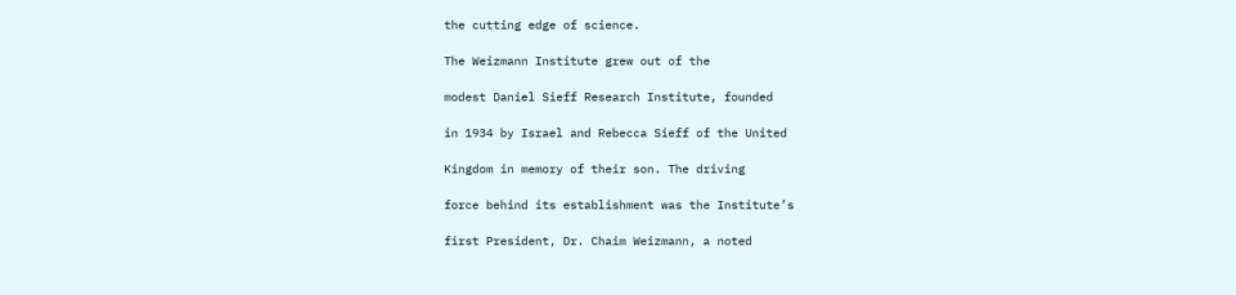the cutting edge of science.

The Weizmann Institute grew out of the

modest Daniel Sieff Research Institute, founded

in 1934 by Israel and Rebecca Sieff of the United

Kingdom in memory of their son. The driving

force behind its establishment was the Institute’s

first President, Dr. Chaim Weizmann, a noted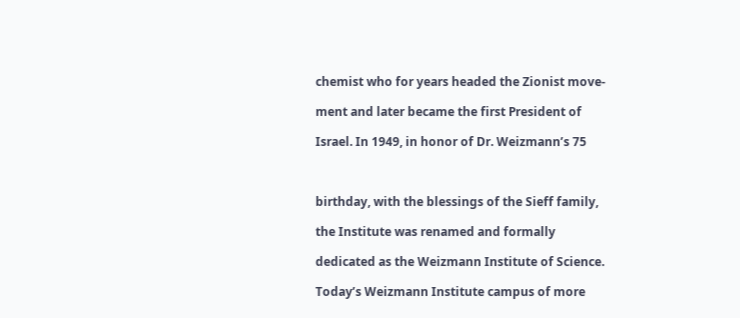chemist who for years headed the Zionist move-

ment and later became the first President of

Israel. In 1949, in honor of Dr. Weizmann’s 75



birthday, with the blessings of the Sieff family,

the Institute was renamed and formally

dedicated as the Weizmann Institute of Science.

Today’s Weizmann Institute campus of more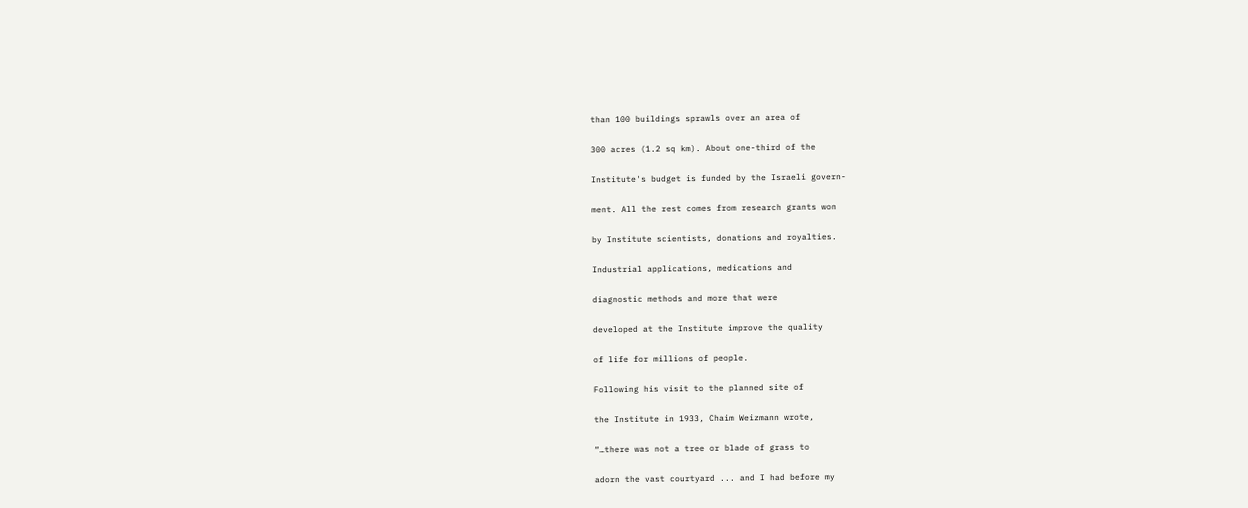than 100 buildings sprawls over an area of

300 acres (1.2 sq km). About one-third of the

Institute's budget is funded by the Israeli govern-

ment. All the rest comes from research grants won

by Institute scientists, donations and royalties.

Industrial applications, medications and

diagnostic methods and more that were

developed at the Institute improve the quality

of life for millions of people.

Following his visit to the planned site of

the Institute in 1933, Chaim Weizmann wrote,

“…there was not a tree or blade of grass to

adorn the vast courtyard ... and I had before my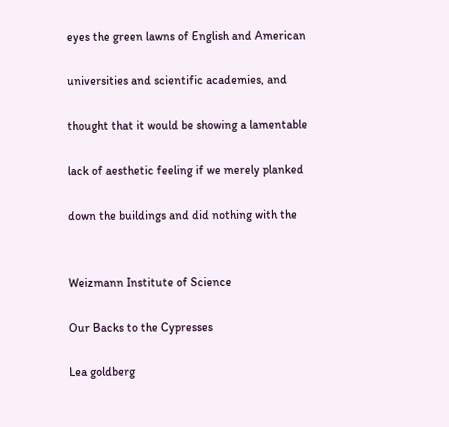eyes the green lawns of English and American

universities and scientific academies, and

thought that it would be showing a lamentable

lack of aesthetic feeling if we merely planked

down the buildings and did nothing with the


Weizmann Institute of Science

Our Backs to the Cypresses

Lea goldberg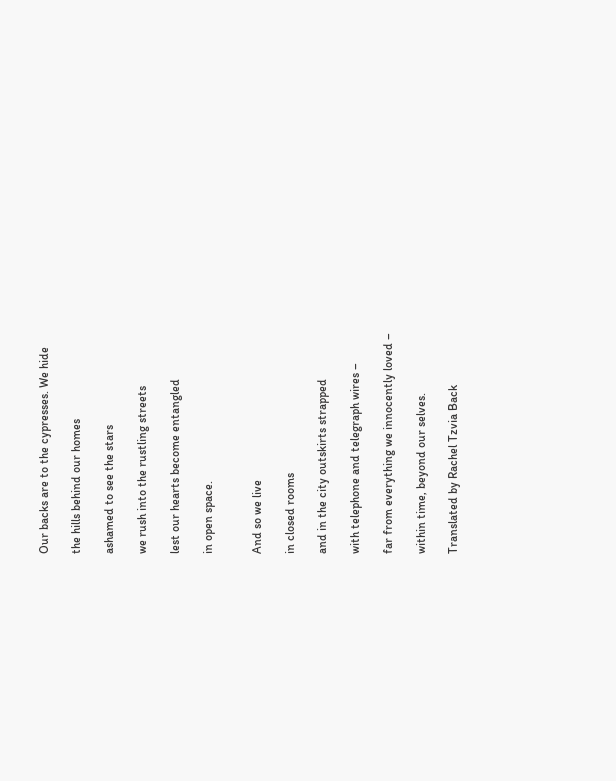Our backs are to the cypresses. We hide

the hills behind our homes

ashamed to see the stars

we rush into the rustling streets

lest our hearts become entangled

in open space.


And so we live

in closed rooms

and in the city outskirts strapped

with telephone and telegraph wires –

far from everything we innocently loved –

within time, beyond our selves.

Translated by Rachel Tzvia Back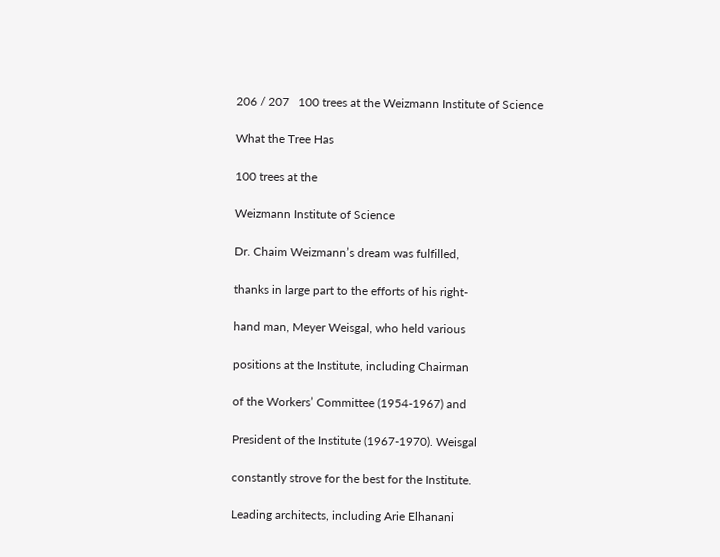206 / 207   100 trees at the Weizmann Institute of Science

What the Tree Has

100 trees at the

Weizmann Institute of Science

Dr. Chaim Weizmann’s dream was fulfilled,

thanks in large part to the efforts of his right-

hand man, Meyer Weisgal, who held various

positions at the Institute, including Chairman

of the Workers’ Committee (1954-1967) and

President of the Institute (1967-1970). Weisgal

constantly strove for the best for the Institute.

Leading architects, including Arie Elhanani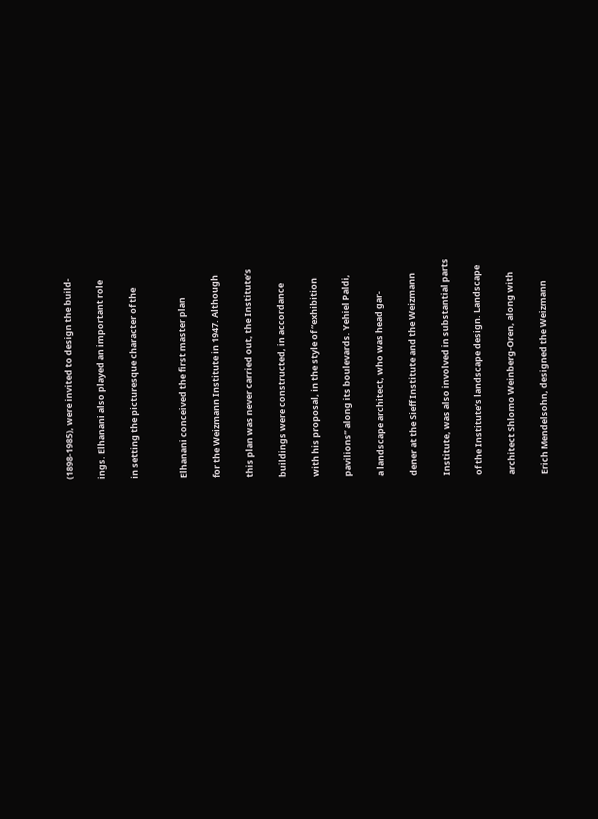(1898-1985), were invited to design the build-

ings. Elhanani also played an important role

in setting the picturesque character of the


Elhanani conceived the first master plan

for the Weizmann Institute in 1947. Although

this plan was never carried out, the Institute’s

buildings were constructed, in accordance

with his proposal, in the style of “exhibition

pavilions” along its boulevards. Yehiel Paldi,

a landscape architect, who was head gar-

dener at the Sieff Institute and the Weizmann

Institute, was also involved in substantial parts

of the Institute’s landscape design. Landscape

architect Shlomo Weinberg-Oren, along with

Erich Mendelsohn, designed the Weizmann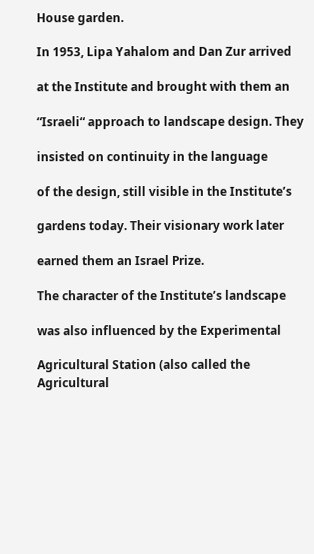House garden.

In 1953, Lipa Yahalom and Dan Zur arrived

at the Institute and brought with them an

“Israeli“ approach to landscape design. They

insisted on continuity in the language

of the design, still visible in the Institute’s

gardens today. Their visionary work later

earned them an Israel Prize.

The character of the Institute’s landscape

was also influenced by the Experimental

Agricultural Station (also called the Agricultural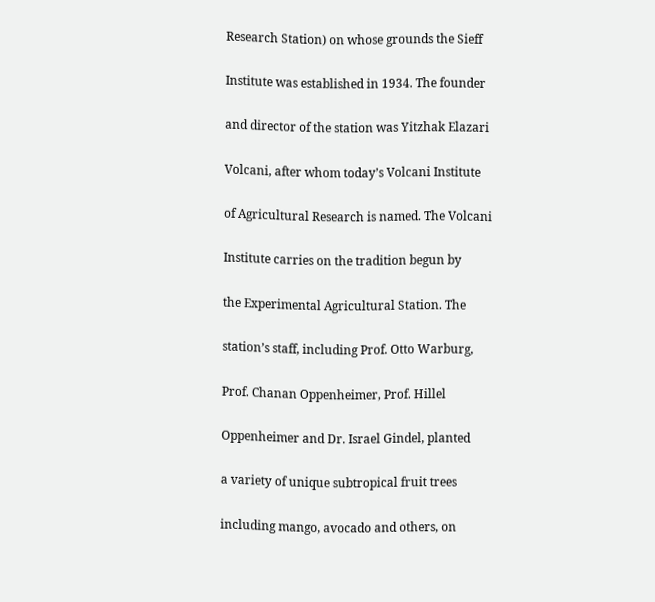Research Station) on whose grounds the Sieff

Institute was established in 1934. The founder

and director of the station was Yitzhak Elazari

Volcani, after whom today’s Volcani Institute

of Agricultural Research is named. The Volcani

Institute carries on the tradition begun by

the Experimental Agricultural Station. The

station’s staff, including Prof. Otto Warburg,

Prof. Chanan Oppenheimer, Prof. Hillel

Oppenheimer and Dr. Israel Gindel, planted

a variety of unique subtropical fruit trees

including mango, avocado and others, on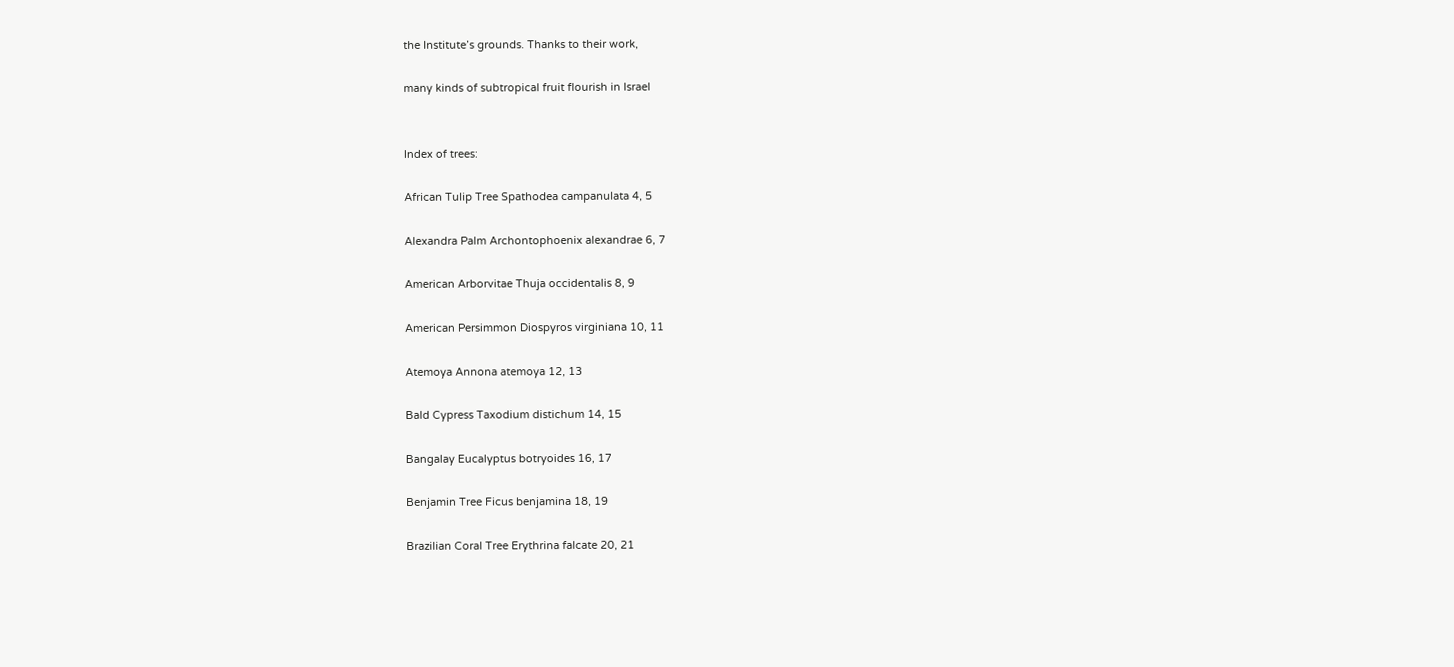the Institute’s grounds. Thanks to their work,

many kinds of subtropical fruit flourish in Israel


Index of trees:

African Tulip Tree Spathodea campanulata 4, 5

Alexandra Palm Archontophoenix alexandrae 6, 7

American Arborvitae Thuja occidentalis 8, 9

American Persimmon Diospyros virginiana 10, 11

Atemoya Annona atemoya 12, 13

Bald Cypress Taxodium distichum 14, 15

Bangalay Eucalyptus botryoides 16, 17

Benjamin Tree Ficus benjamina 18, 19

Brazilian Coral Tree Erythrina falcate 20, 21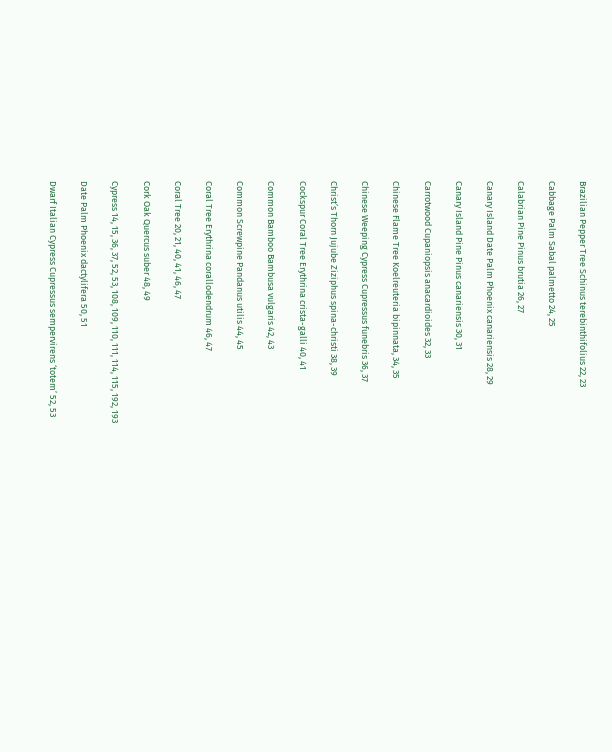Brazilian Pepper Tree Schinus terebinthifolius 22, 23

Cabbage Palm Sabal palmetto 24, 25

Calabrian Pine Pinus brutia 26, 27

Canary Island Date Palm Phoenix canariensis 28, 29

Canary Island Pine Pinus canariensis 30, 31

Carrotwood Cupaniopsis anacardioides 32, 33

Chinese Flame Tree Koelreuteria bipinnata, 34, 35

Chinese Weeping Cypress Cupressus funebris 36, 37

Christ’s Thorn Jujube Ziziphus spina-christi 38, 39

Cockspur Coral Tree Erythrina crista-galli 40, 41

Common Bamboo Bambusa vulgaris 42, 43

Common Screwpine Pandanus utilis 44, 45

Coral Tree Erythrina corallodendrum 46, 47

Coral Tree 20, 21, 40, 41, 46, 47

Cork Oak Quercus suber 48, 49

Cypress 14, 15, 36, 37, 52, 53, 108, 109, 110, 111, 114, 115, 192, 193

Date Palm Phoenix dactylifera 50, 51

Dwarf Italian Cypress Cupressus sempervirens ‘totem’ 52, 53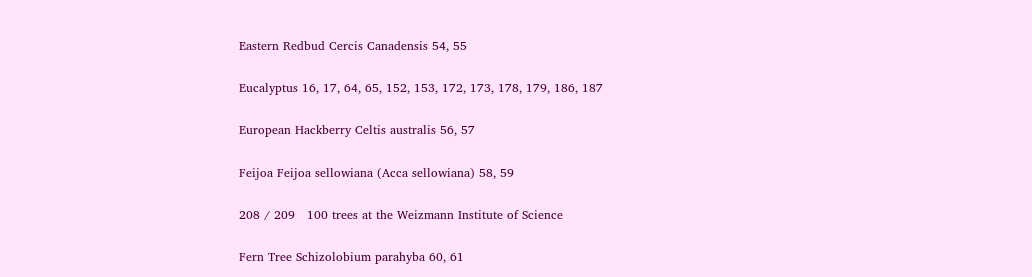Eastern Redbud Cercis Canadensis 54, 55

Eucalyptus 16, 17, 64, 65, 152, 153, 172, 173, 178, 179, 186, 187

European Hackberry Celtis australis 56, 57

Feijoa Feijoa sellowiana (Acca sellowiana) 58, 59

208 / 209   100 trees at the Weizmann Institute of Science

Fern Tree Schizolobium parahyba 60, 61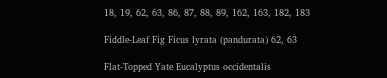18, 19, 62, 63, 86, 87, 88, 89, 162, 163, 182, 183

Fiddle-Leaf Fig Ficus lyrata (pandurata) 62, 63

Flat-Topped Yate Eucalyptus occidentalis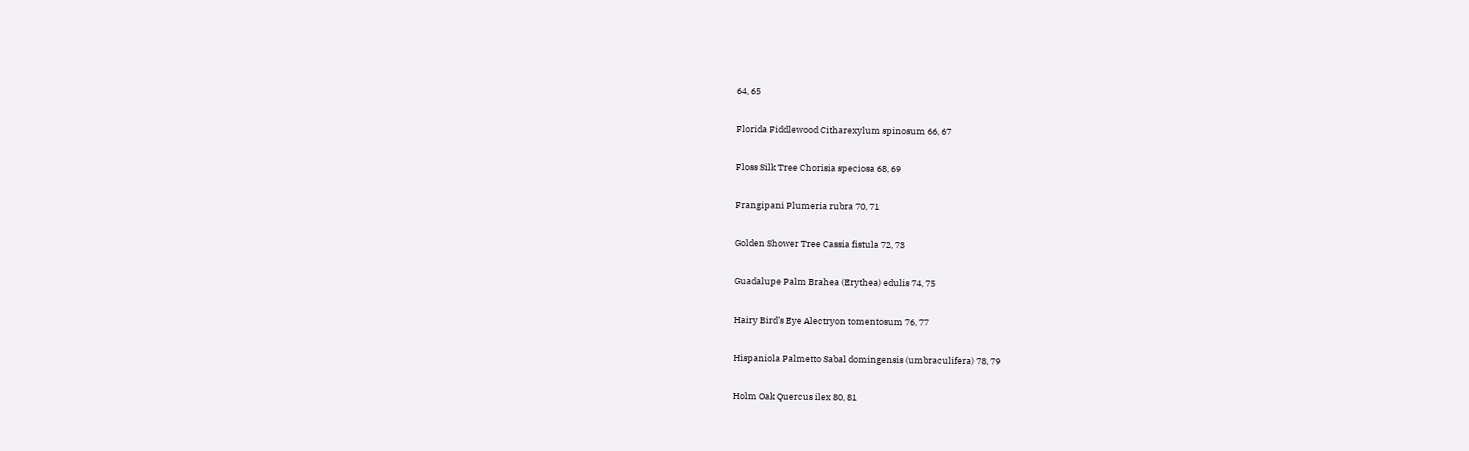64, 65

Florida Fiddlewood Citharexylum spinosum 66, 67

Floss Silk Tree Chorisia speciosa 68, 69

Frangipani Plumeria rubra 70, 71

Golden Shower Tree Cassia fistula 72, 73

Guadalupe Palm Brahea (Erythea) edulis 74, 75

Hairy Bird’s Eye Alectryon tomentosum 76, 77

Hispaniola Palmetto Sabal domingensis (umbraculifera) 78, 79

Holm Oak Quercus ilex 80, 81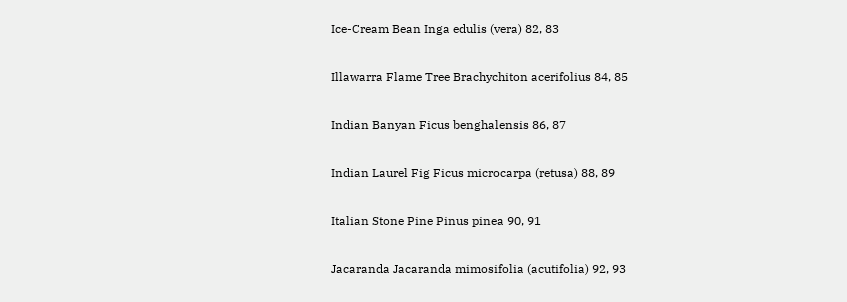Ice-Cream Bean Inga edulis (vera) 82, 83

Illawarra Flame Tree Brachychiton acerifolius 84, 85

Indian Banyan Ficus benghalensis 86, 87

Indian Laurel Fig Ficus microcarpa (retusa) 88, 89

Italian Stone Pine Pinus pinea 90, 91

Jacaranda Jacaranda mimosifolia (acutifolia) 92, 93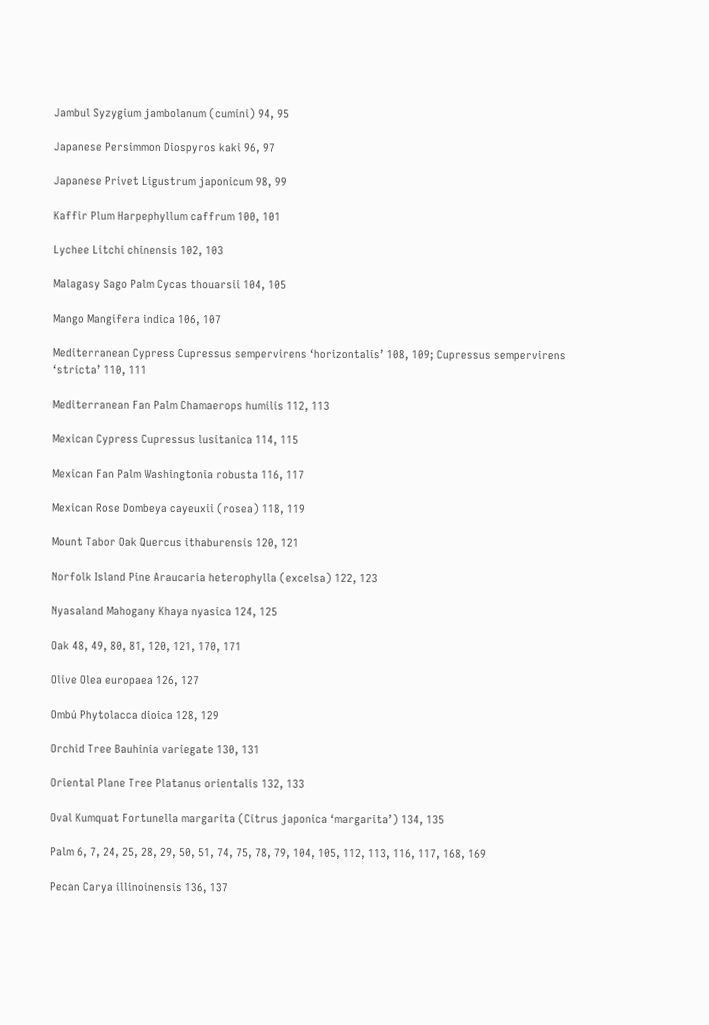Jambul Syzygium jambolanum (cumini) 94, 95

Japanese Persimmon Diospyros kaki 96, 97

Japanese Privet Ligustrum japonicum 98, 99

Kaffir Plum Harpephyllum caffrum 100, 101

Lychee Litchi chinensis 102, 103

Malagasy Sago Palm Cycas thouarsii 104, 105

Mango Mangifera indica 106, 107

Mediterranean Cypress Cupressus sempervirens ‘horizontalis’ 108, 109; Cupressus sempervirens ‘stricta’ 110, 111

Mediterranean Fan Palm Chamaerops humilis 112, 113

Mexican Cypress Cupressus lusitanica 114, 115

Mexican Fan Palm Washingtonia robusta 116, 117

Mexican Rose Dombeya cayeuxii (rosea) 118, 119

Mount Tabor Oak Quercus ithaburensis 120, 121

Norfolk Island Pine Araucaria heterophylla (excelsa) 122, 123

Nyasaland Mahogany Khaya nyasica 124, 125

Oak 48, 49, 80, 81, 120, 121, 170, 171

Olive Olea europaea 126, 127

Ombú Phytolacca dioica 128, 129

Orchid Tree Bauhinia variegate 130, 131

Oriental Plane Tree Platanus orientalis 132, 133

Oval Kumquat Fortunella margarita (Citrus japonica ‘margarita’) 134, 135

Palm 6, 7, 24, 25, 28, 29, 50, 51, 74, 75, 78, 79, 104, 105, 112, 113, 116, 117, 168, 169

Pecan Carya illinoinensis 136, 137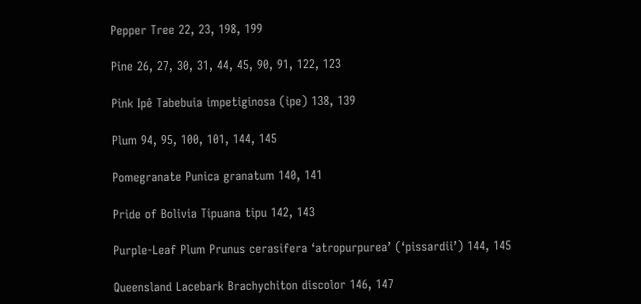Pepper Tree 22, 23, 198, 199

Pine 26, 27, 30, 31, 44, 45, 90, 91, 122, 123

Pink Ipê Tabebuia impetiginosa (ipe) 138, 139

Plum 94, 95, 100, 101, 144, 145

Pomegranate Punica granatum 140, 141

Pride of Bolivia Tipuana tipu 142, 143

Purple-Leaf Plum Prunus cerasifera ‘atropurpurea’ (‘pissardii’) 144, 145

Queensland Lacebark Brachychiton discolor 146, 147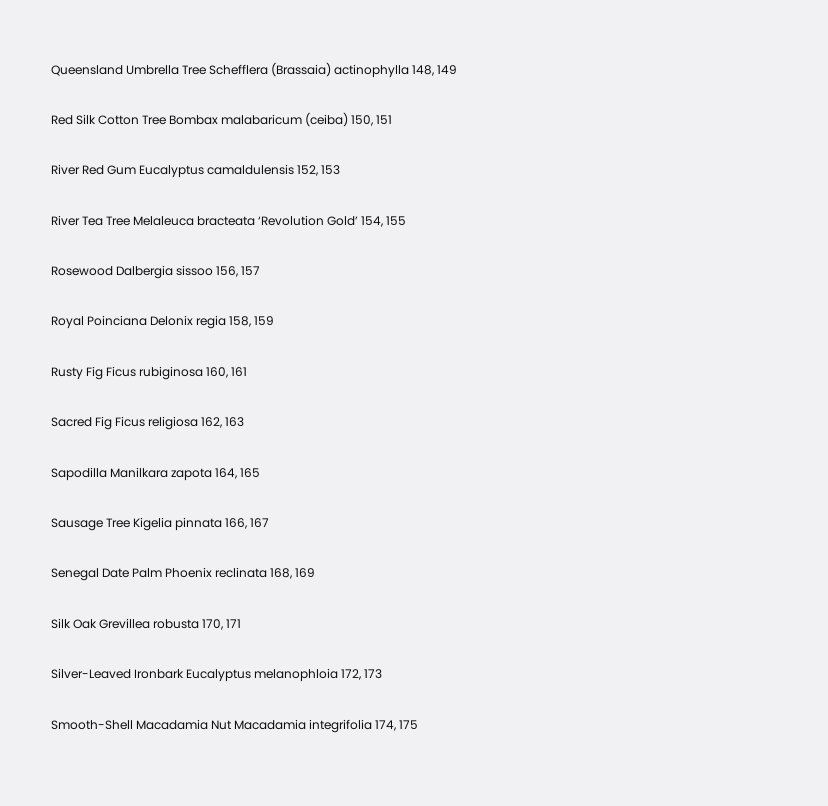Queensland Umbrella Tree Schefflera (Brassaia) actinophylla 148, 149

Red Silk Cotton Tree Bombax malabaricum (ceiba) 150, 151

River Red Gum Eucalyptus camaldulensis 152, 153

River Tea Tree Melaleuca bracteata ‘Revolution Gold’ 154, 155

Rosewood Dalbergia sissoo 156, 157

Royal Poinciana Delonix regia 158, 159

Rusty Fig Ficus rubiginosa 160, 161

Sacred Fig Ficus religiosa 162, 163

Sapodilla Manilkara zapota 164, 165

Sausage Tree Kigelia pinnata 166, 167

Senegal Date Palm Phoenix reclinata 168, 169

Silk Oak Grevillea robusta 170, 171

Silver-Leaved Ironbark Eucalyptus melanophloia 172, 173

Smooth-Shell Macadamia Nut Macadamia integrifolia 174, 175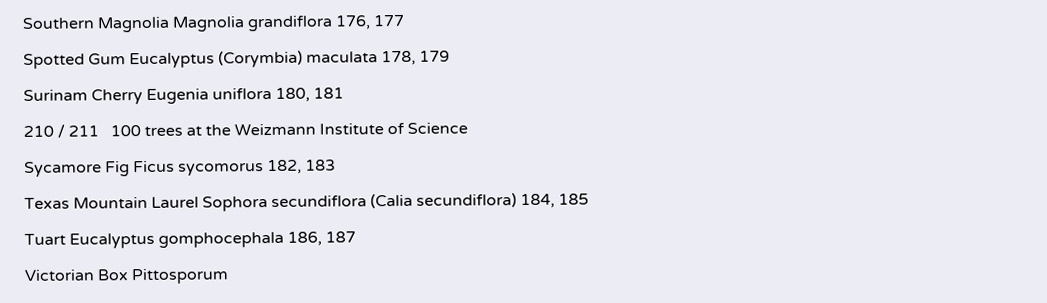Southern Magnolia Magnolia grandiflora 176, 177

Spotted Gum Eucalyptus (Corymbia) maculata 178, 179

Surinam Cherry Eugenia uniflora 180, 181

210 / 211   100 trees at the Weizmann Institute of Science

Sycamore Fig Ficus sycomorus 182, 183

Texas Mountain Laurel Sophora secundiflora (Calia secundiflora) 184, 185

Tuart Eucalyptus gomphocephala 186, 187

Victorian Box Pittosporum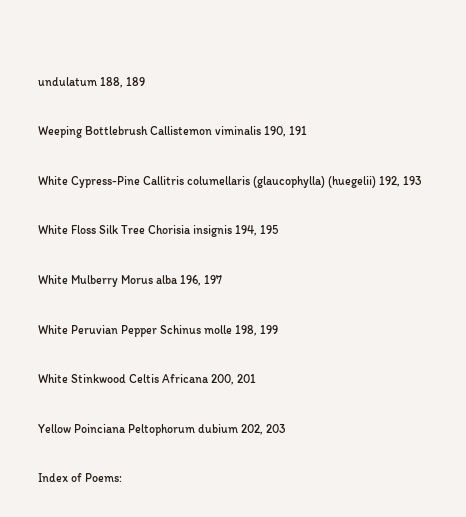undulatum 188, 189

Weeping Bottlebrush Callistemon viminalis 190, 191

White Cypress-Pine Callitris columellaris (glaucophylla) (huegelii) 192, 193

White Floss Silk Tree Chorisia insignis 194, 195

White Mulberry Morus alba 196, 197

White Peruvian Pepper Schinus molle 198, 199

White Stinkwood Celtis Africana 200, 201

Yellow Poinciana Peltophorum dubium 202, 203

Index of Poems: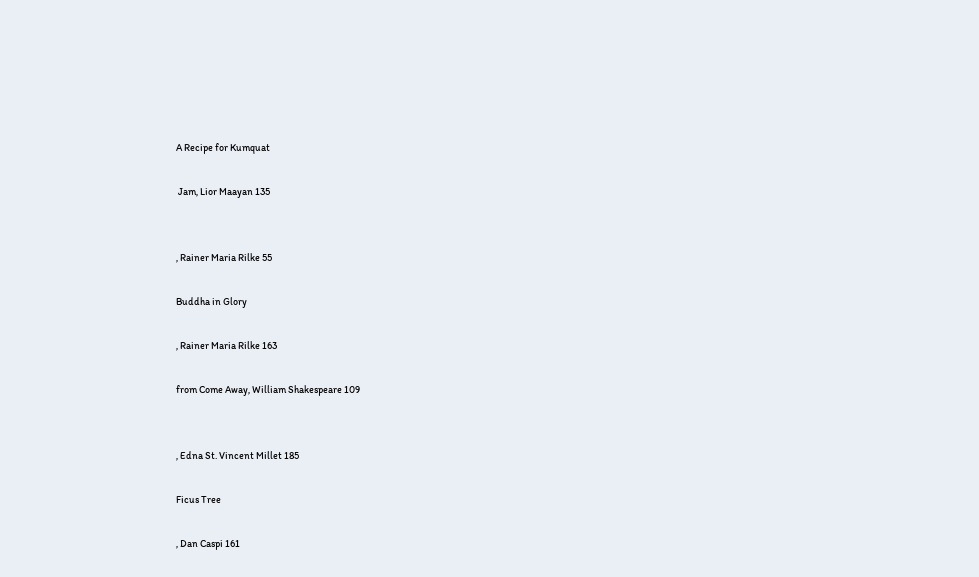A Recipe for Kumquat

 Jam, Lior Maayan 135


, Rainer Maria Rilke 55

Buddha in Glory

, Rainer Maria Rilke 163

from Come Away, William Shakespeare 109


, Edna St. Vincent Millet 185

Ficus Tree

, Dan Caspi 161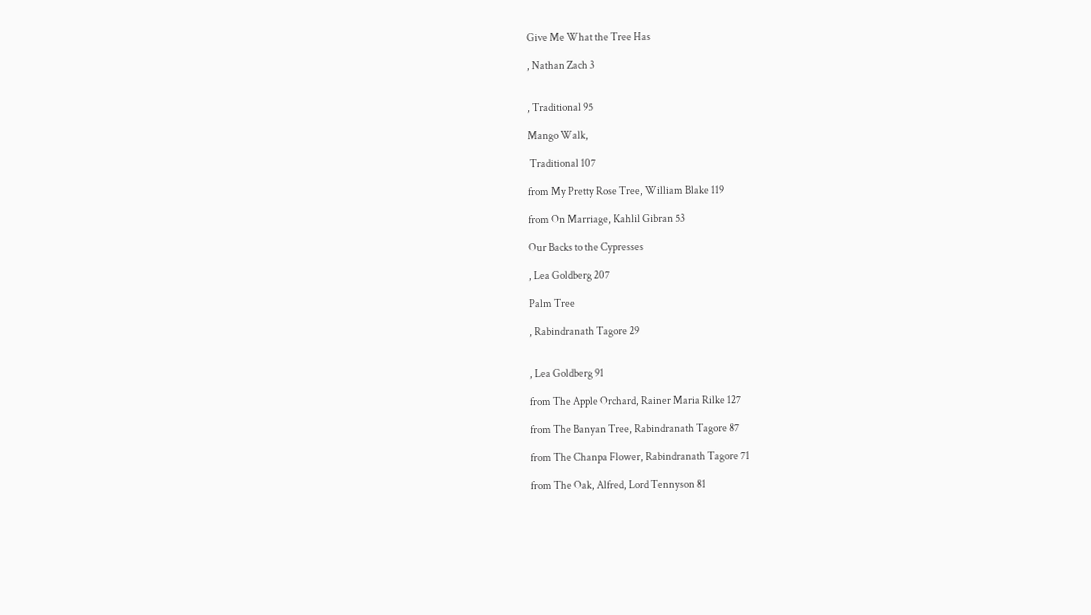Give Me What the Tree Has

, Nathan Zach 3


, Traditional 95

Mango Walk,

 Traditional 107

from My Pretty Rose Tree, William Blake 119

from On Marriage, Kahlil Gibran 53

Our Backs to the Cypresses

, Lea Goldberg 207

Palm Tree

, Rabindranath Tagore 29


, Lea Goldberg 91

from The Apple Orchard, Rainer Maria Rilke 127

from The Banyan Tree, Rabindranath Tagore 87

from The Chanpa Flower, Rabindranath Tagore 71

from The Oak, Alfred, Lord Tennyson 81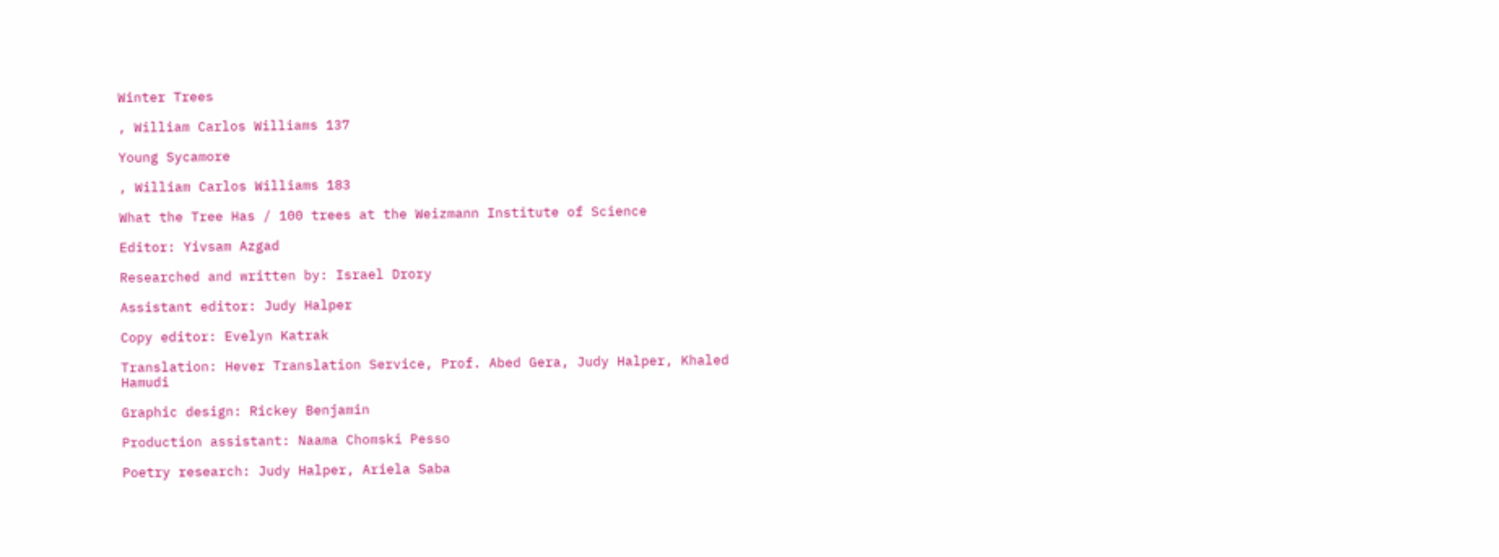Winter Trees

, William Carlos Williams 137

Young Sycamore

, William Carlos Williams 183

What the Tree Has / 100 trees at the Weizmann Institute of Science

Editor: Yivsam Azgad

Researched and written by: Israel Drory

Assistant editor: Judy Halper

Copy editor: Evelyn Katrak

Translation: Hever Translation Service, Prof. Abed Gera, Judy Halper, Khaled Hamudi

Graphic design: Rickey Benjamin

Production assistant: Naama Chomski Pesso

Poetry research: Judy Halper, Ariela Saba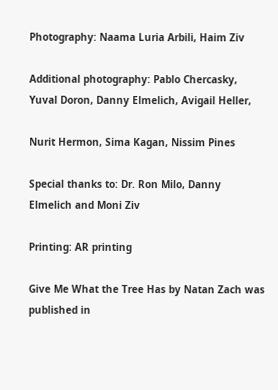Photography: Naama Luria Arbili, Haim Ziv

Additional photography: Pablo Chercasky, Yuval Doron, Danny Elmelich, Avigail Heller,

Nurit Hermon, Sima Kagan, Nissim Pines

Special thanks to: Dr. Ron Milo, Danny Elmelich and Moni Ziv

Printing: AR printing

Give Me What the Tree Has by Natan Zach was published in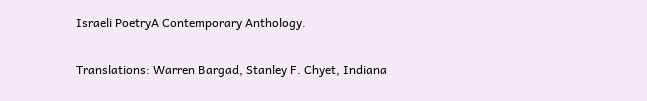Israeli PoetryA Contemporary Anthology.

Translations: Warren Bargad, Stanley F. Chyet, Indiana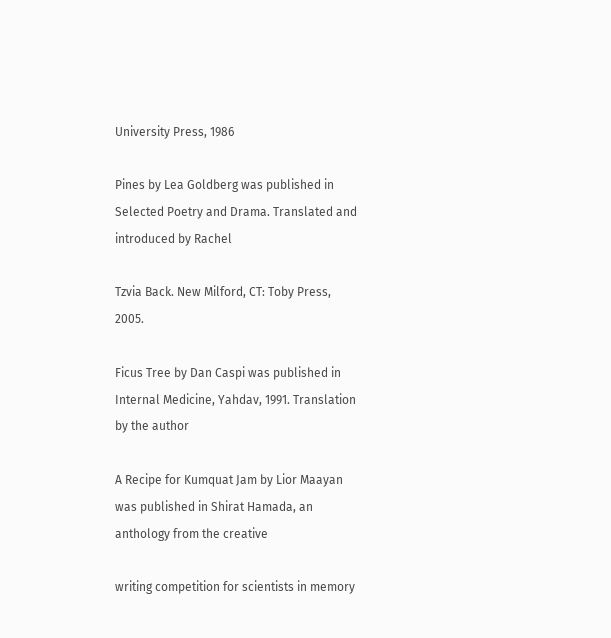University Press, 1986

Pines by Lea Goldberg was published in Selected Poetry and Drama. Translated and introduced by Rachel

Tzvia Back. New Milford, CT: Toby Press, 2005.

Ficus Tree by Dan Caspi was published in Internal Medicine, Yahdav, 1991. Translation by the author

A Recipe for Kumquat Jam by Lior Maayan was published in Shirat Hamada, an anthology from the creative

writing competition for scientists in memory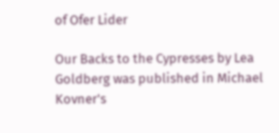of Ofer Lider

Our Backs to the Cypresses by Lea Goldberg was published in Michael Kovner's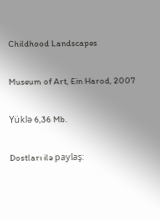Childhood Landscapes

Museum of Art, Ein Harod, 2007

Yüklə 6,36 Mb.

Dostları ilə paylaş: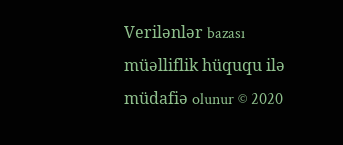Verilənlər bazası müəlliflik hüququ ilə müdafiə olunur © 2020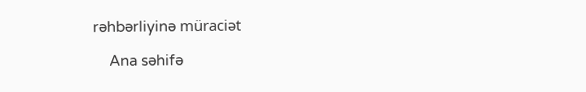rəhbərliyinə müraciət

    Ana səhifə